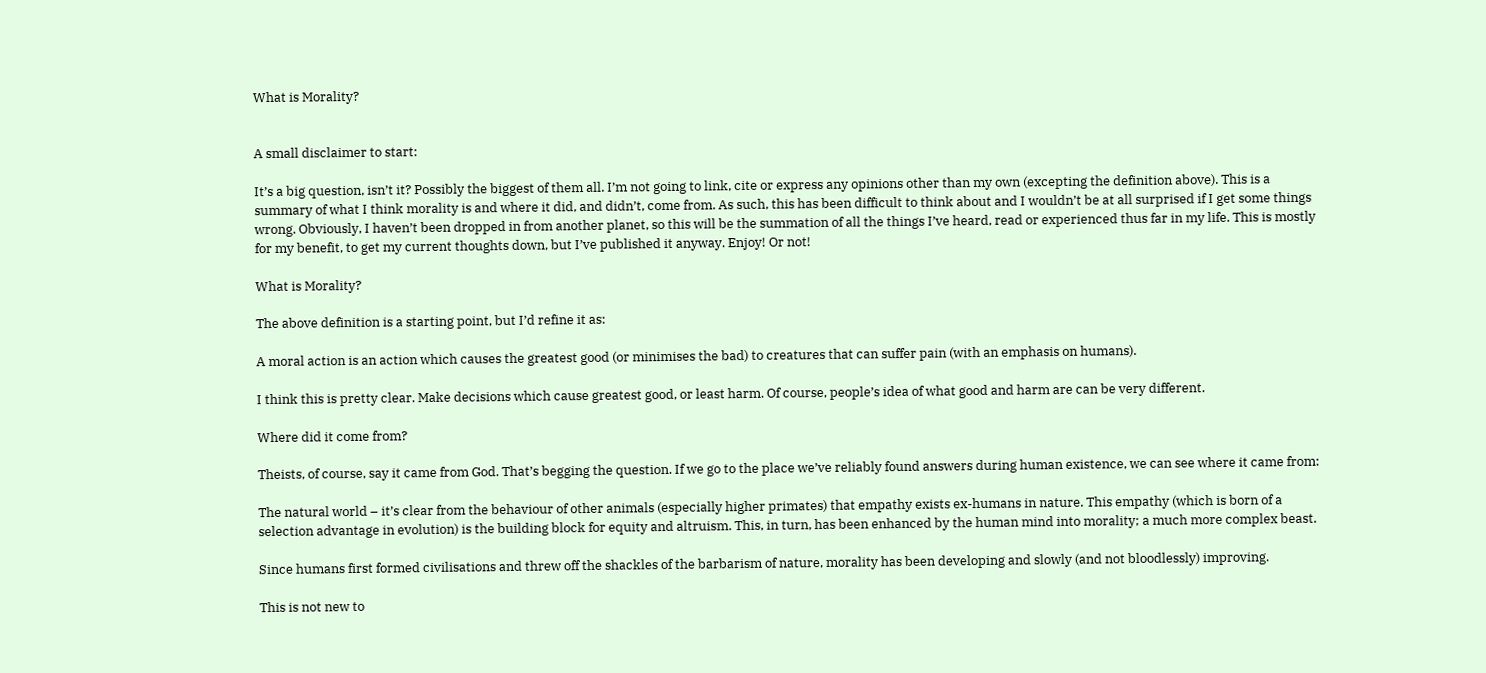What is Morality?


A small disclaimer to start:

It’s a big question, isn’t it? Possibly the biggest of them all. I’m not going to link, cite or express any opinions other than my own (excepting the definition above). This is a summary of what I think morality is and where it did, and didn’t, come from. As such, this has been difficult to think about and I wouldn’t be at all surprised if I get some things wrong. Obviously, I haven’t been dropped in from another planet, so this will be the summation of all the things I’ve heard, read or experienced thus far in my life. This is mostly for my benefit, to get my current thoughts down, but I’ve published it anyway. Enjoy! Or not!

What is Morality?

The above definition is a starting point, but I’d refine it as:

A moral action is an action which causes the greatest good (or minimises the bad) to creatures that can suffer pain (with an emphasis on humans).

I think this is pretty clear. Make decisions which cause greatest good, or least harm. Of course, people’s idea of what good and harm are can be very different.

Where did it come from?

Theists, of course, say it came from God. That’s begging the question. If we go to the place we’ve reliably found answers during human existence, we can see where it came from:

The natural world – it’s clear from the behaviour of other animals (especially higher primates) that empathy exists ex-humans in nature. This empathy (which is born of a selection advantage in evolution) is the building block for equity and altruism. This, in turn, has been enhanced by the human mind into morality; a much more complex beast.

Since humans first formed civilisations and threw off the shackles of the barbarism of nature, morality has been developing and slowly (and not bloodlessly) improving.

This is not new to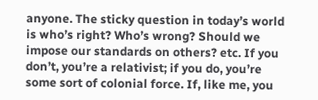anyone. The sticky question in today’s world is who’s right? Who’s wrong? Should we impose our standards on others? etc. If you don’t, you’re a relativist; if you do, you’re some sort of colonial force. If, like me, you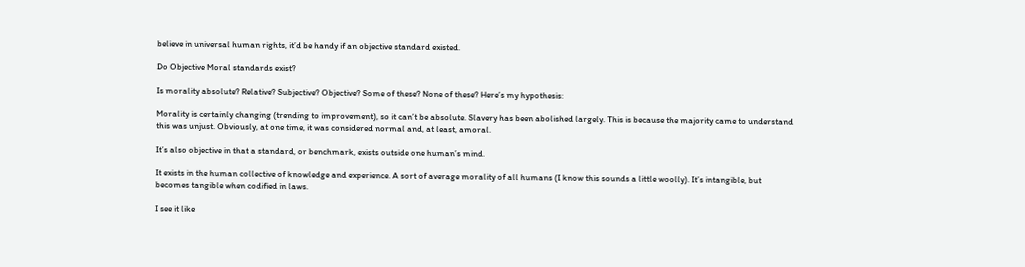believe in universal human rights, it’d be handy if an objective standard existed.

Do Objective Moral standards exist?

Is morality absolute? Relative? Subjective? Objective? Some of these? None of these? Here’s my hypothesis:

Morality is certainly changing (trending to improvement), so it can’t be absolute. Slavery has been abolished largely. This is because the majority came to understand this was unjust. Obviously, at one time, it was considered normal and, at least, amoral.

It’s also objective in that a standard, or benchmark, exists outside one human’s mind.

It exists in the human collective of knowledge and experience. A sort of average morality of all humans (I know this sounds a little woolly). It’s intangible, but becomes tangible when codified in laws.

I see it like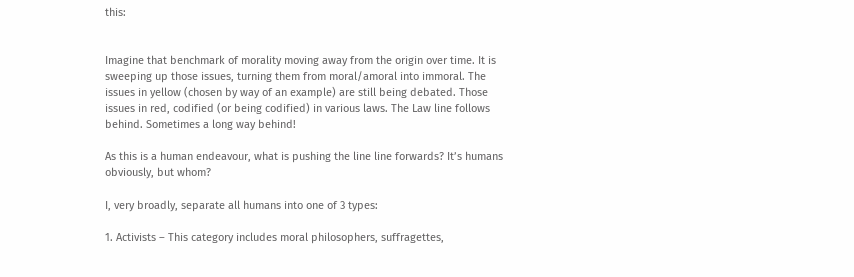this:


Imagine that benchmark of morality moving away from the origin over time. It is sweeping up those issues, turning them from moral/amoral into immoral. The issues in yellow (chosen by way of an example) are still being debated. Those issues in red, codified (or being codified) in various laws. The Law line follows behind. Sometimes a long way behind!

As this is a human endeavour, what is pushing the line line forwards? It’s humans obviously, but whom?

I, very broadly, separate all humans into one of 3 types:

1. Activists – This category includes moral philosophers, suffragettes,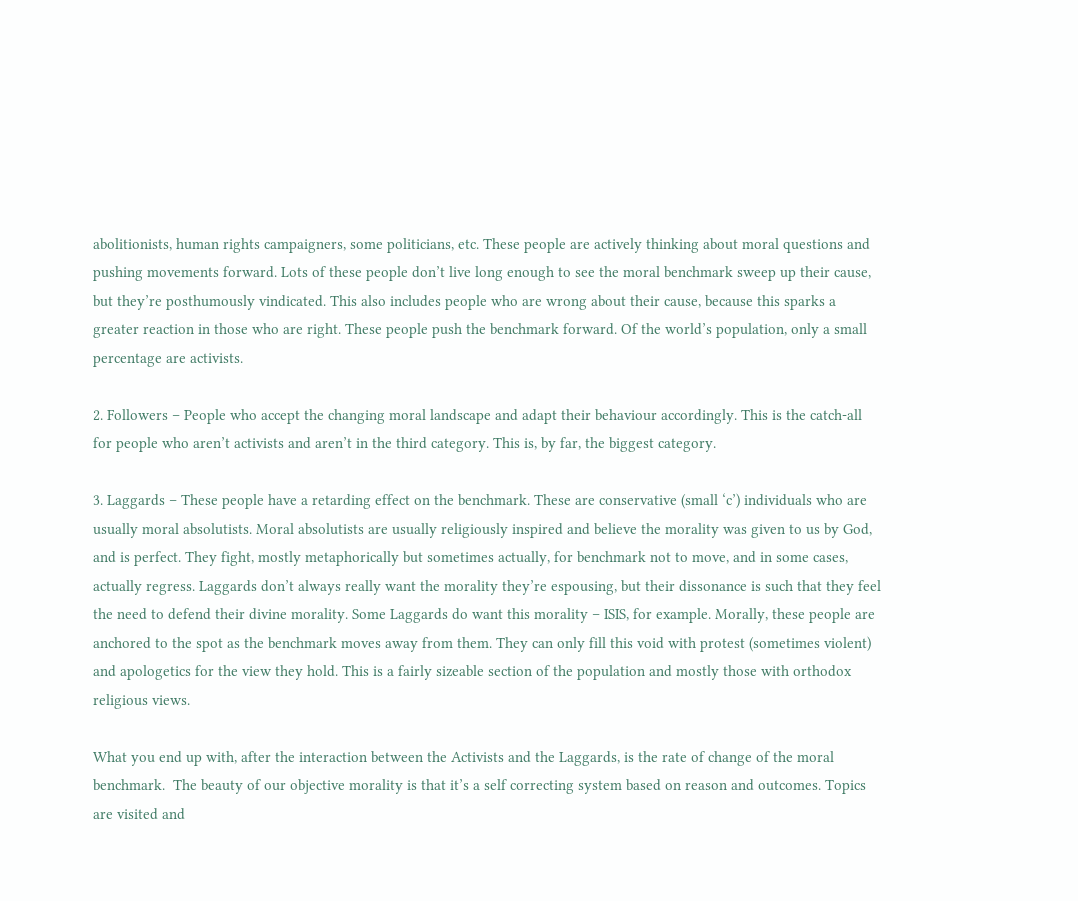abolitionists, human rights campaigners, some politicians, etc. These people are actively thinking about moral questions and pushing movements forward. Lots of these people don’t live long enough to see the moral benchmark sweep up their cause, but they’re posthumously vindicated. This also includes people who are wrong about their cause, because this sparks a greater reaction in those who are right. These people push the benchmark forward. Of the world’s population, only a small percentage are activists.

2. Followers – People who accept the changing moral landscape and adapt their behaviour accordingly. This is the catch-all for people who aren’t activists and aren’t in the third category. This is, by far, the biggest category.

3. Laggards – These people have a retarding effect on the benchmark. These are conservative (small ‘c’) individuals who are usually moral absolutists. Moral absolutists are usually religiously inspired and believe the morality was given to us by God, and is perfect. They fight, mostly metaphorically but sometimes actually, for benchmark not to move, and in some cases, actually regress. Laggards don’t always really want the morality they’re espousing, but their dissonance is such that they feel the need to defend their divine morality. Some Laggards do want this morality – ISIS, for example. Morally, these people are anchored to the spot as the benchmark moves away from them. They can only fill this void with protest (sometimes violent) and apologetics for the view they hold. This is a fairly sizeable section of the population and mostly those with orthodox religious views.

What you end up with, after the interaction between the Activists and the Laggards, is the rate of change of the moral benchmark.  The beauty of our objective morality is that it’s a self correcting system based on reason and outcomes. Topics are visited and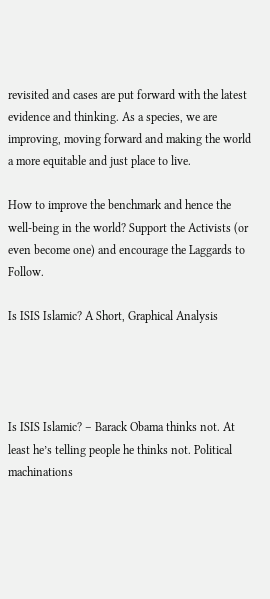revisited and cases are put forward with the latest evidence and thinking. As a species, we are improving, moving forward and making the world a more equitable and just place to live.

How to improve the benchmark and hence the well-being in the world? Support the Activists (or even become one) and encourage the Laggards to Follow.

Is ISIS Islamic? A Short, Graphical Analysis




Is ISIS Islamic? – Barack Obama thinks not. At least he’s telling people he thinks not. Political machinations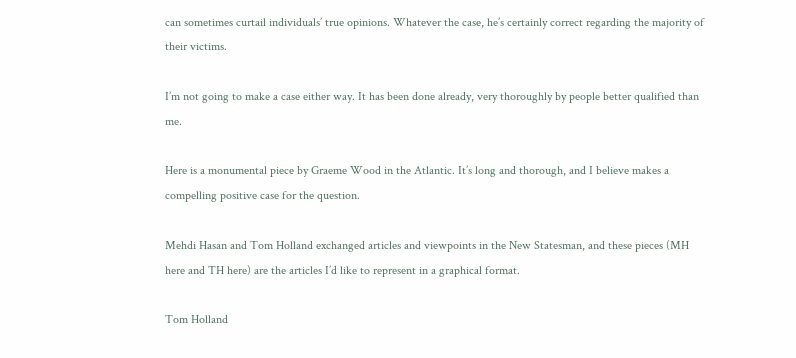can sometimes curtail individuals’ true opinions. Whatever the case, he’s certainly correct regarding the majority of their victims.

I’m not going to make a case either way. It has been done already, very thoroughly by people better qualified than me.

Here is a monumental piece by Graeme Wood in the Atlantic. It’s long and thorough, and I believe makes a compelling positive case for the question.

Mehdi Hasan and Tom Holland exchanged articles and viewpoints in the New Statesman, and these pieces (MH here and TH here) are the articles I’d like to represent in a graphical format.

Tom Holland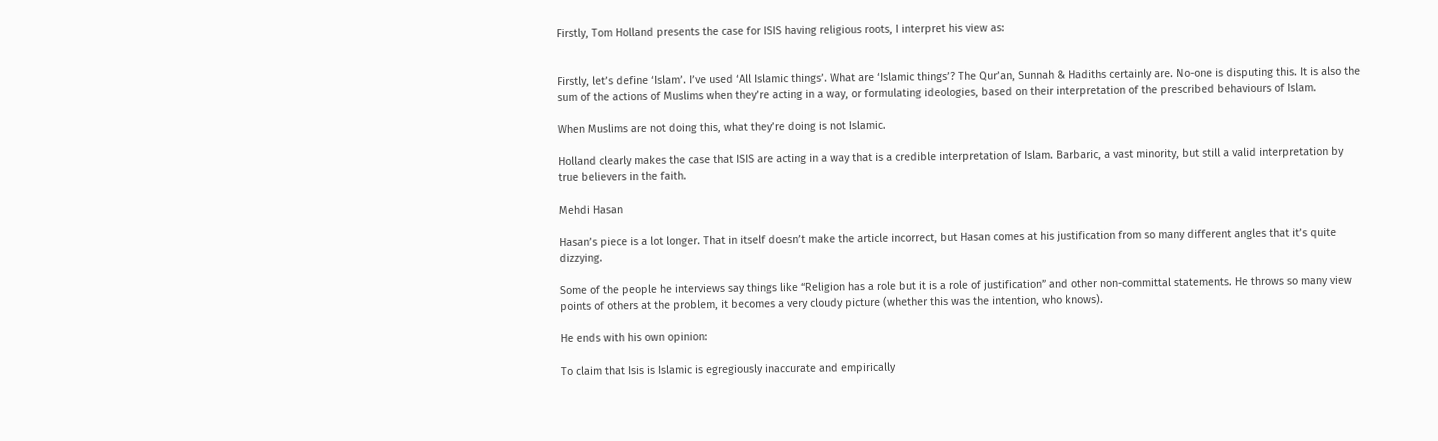Firstly, Tom Holland presents the case for ISIS having religious roots, I interpret his view as:


Firstly, let’s define ‘Islam’. I’ve used ‘All Islamic things’. What are ‘Islamic things’? The Qur’an, Sunnah & Hadiths certainly are. No-one is disputing this. It is also the sum of the actions of Muslims when they’re acting in a way, or formulating ideologies, based on their interpretation of the prescribed behaviours of Islam.

When Muslims are not doing this, what they’re doing is not Islamic.

Holland clearly makes the case that ISIS are acting in a way that is a credible interpretation of Islam. Barbaric, a vast minority, but still a valid interpretation by true believers in the faith.

Mehdi Hasan

Hasan’s piece is a lot longer. That in itself doesn’t make the article incorrect, but Hasan comes at his justification from so many different angles that it’s quite dizzying.

Some of the people he interviews say things like “Religion has a role but it is a role of justification” and other non-committal statements. He throws so many view points of others at the problem, it becomes a very cloudy picture (whether this was the intention, who knows).

He ends with his own opinion:

To claim that Isis is Islamic is egregiously inaccurate and empirically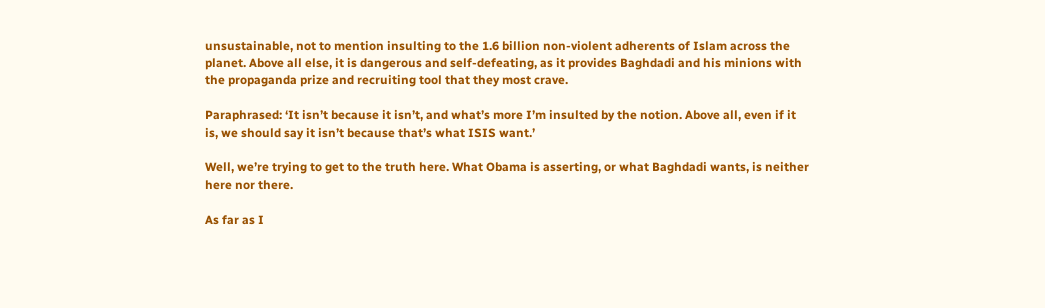unsustainable, not to mention insulting to the 1.6 billion non-violent adherents of Islam across the planet. Above all else, it is dangerous and self-defeating, as it provides Baghdadi and his minions with the propaganda prize and recruiting tool that they most crave.

Paraphrased: ‘It isn’t because it isn’t, and what’s more I’m insulted by the notion. Above all, even if it is, we should say it isn’t because that’s what ISIS want.’

Well, we’re trying to get to the truth here. What Obama is asserting, or what Baghdadi wants, is neither here nor there.

As far as I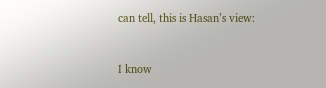can tell, this is Hasan’s view:


I know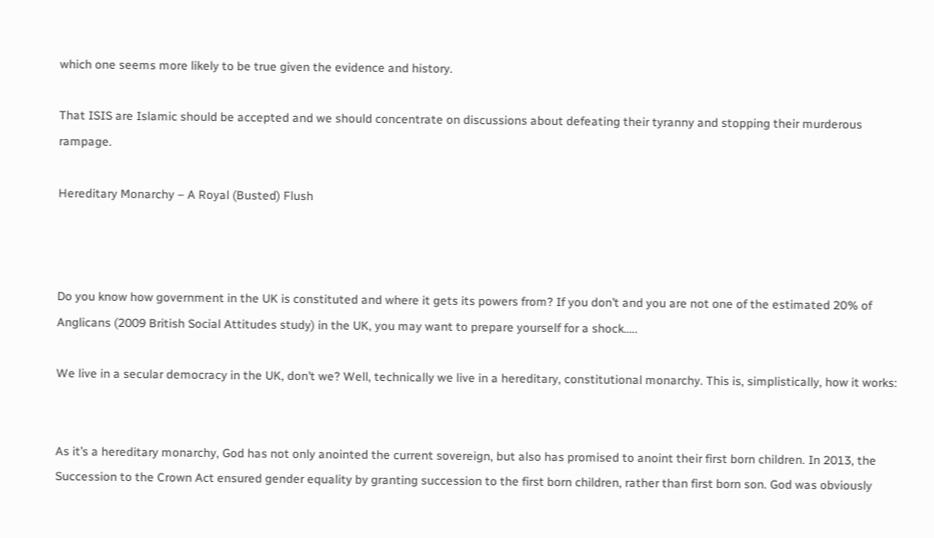which one seems more likely to be true given the evidence and history.

That ISIS are Islamic should be accepted and we should concentrate on discussions about defeating their tyranny and stopping their murderous rampage.

Hereditary Monarchy – A Royal (Busted) Flush



Do you know how government in the UK is constituted and where it gets its powers from? If you don’t and you are not one of the estimated 20% of Anglicans (2009 British Social Attitudes study) in the UK, you may want to prepare yourself for a shock…..

We live in a secular democracy in the UK, don’t we? Well, technically we live in a hereditary, constitutional monarchy. This is, simplistically, how it works:


As it’s a hereditary monarchy, God has not only anointed the current sovereign, but also has promised to anoint their first born children. In 2013, the Succession to the Crown Act ensured gender equality by granting succession to the first born children, rather than first born son. God was obviously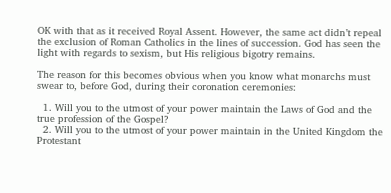OK with that as it received Royal Assent. However, the same act didn’t repeal the exclusion of Roman Catholics in the lines of succession. God has seen the light with regards to sexism, but His religious bigotry remains.

The reason for this becomes obvious when you know what monarchs must swear to, before God, during their coronation ceremonies:

  1. Will you to the utmost of your power maintain the Laws of God and the true profession of the Gospel?
  2. Will you to the utmost of your power maintain in the United Kingdom the Protestant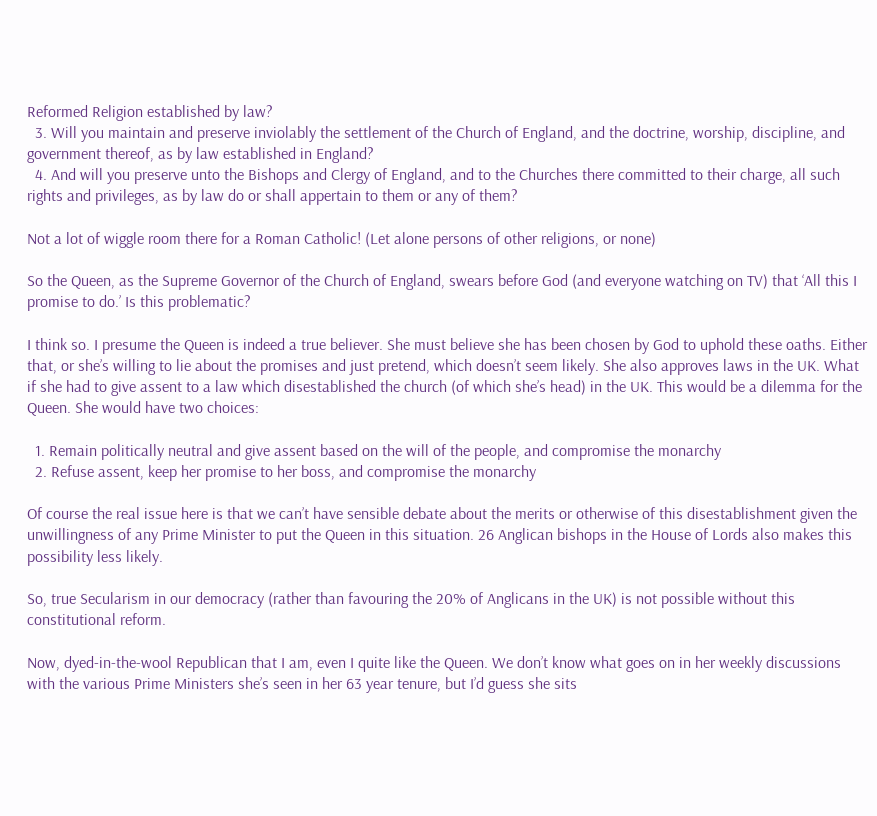Reformed Religion established by law?
  3. Will you maintain and preserve inviolably the settlement of the Church of England, and the doctrine, worship, discipline, and government thereof, as by law established in England?
  4. And will you preserve unto the Bishops and Clergy of England, and to the Churches there committed to their charge, all such rights and privileges, as by law do or shall appertain to them or any of them?

Not a lot of wiggle room there for a Roman Catholic! (Let alone persons of other religions, or none)

So the Queen, as the Supreme Governor of the Church of England, swears before God (and everyone watching on TV) that ‘All this I promise to do.’ Is this problematic?

I think so. I presume the Queen is indeed a true believer. She must believe she has been chosen by God to uphold these oaths. Either that, or she’s willing to lie about the promises and just pretend, which doesn’t seem likely. She also approves laws in the UK. What if she had to give assent to a law which disestablished the church (of which she’s head) in the UK. This would be a dilemma for the Queen. She would have two choices:

  1. Remain politically neutral and give assent based on the will of the people, and compromise the monarchy
  2. Refuse assent, keep her promise to her boss, and compromise the monarchy

Of course the real issue here is that we can’t have sensible debate about the merits or otherwise of this disestablishment given the unwillingness of any Prime Minister to put the Queen in this situation. 26 Anglican bishops in the House of Lords also makes this possibility less likely.

So, true Secularism in our democracy (rather than favouring the 20% of Anglicans in the UK) is not possible without this constitutional reform.

Now, dyed-in-the-wool Republican that I am, even I quite like the Queen. We don’t know what goes on in her weekly discussions with the various Prime Ministers she’s seen in her 63 year tenure, but I’d guess she sits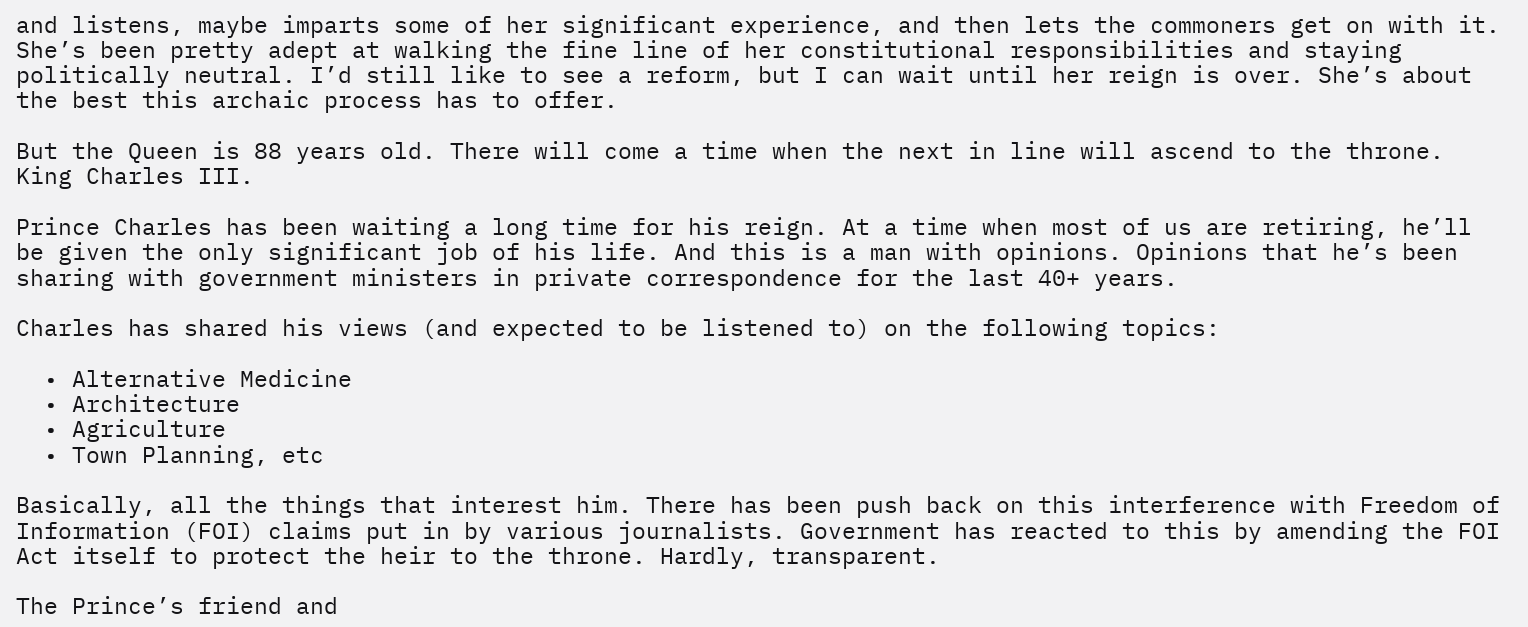and listens, maybe imparts some of her significant experience, and then lets the commoners get on with it. She’s been pretty adept at walking the fine line of her constitutional responsibilities and staying politically neutral. I’d still like to see a reform, but I can wait until her reign is over. She’s about the best this archaic process has to offer.

But the Queen is 88 years old. There will come a time when the next in line will ascend to the throne. King Charles III.

Prince Charles has been waiting a long time for his reign. At a time when most of us are retiring, he’ll be given the only significant job of his life. And this is a man with opinions. Opinions that he’s been sharing with government ministers in private correspondence for the last 40+ years.

Charles has shared his views (and expected to be listened to) on the following topics:

  • Alternative Medicine
  • Architecture
  • Agriculture
  • Town Planning, etc

Basically, all the things that interest him. There has been push back on this interference with Freedom of Information (FOI) claims put in by various journalists. Government has reacted to this by amending the FOI Act itself to protect the heir to the throne. Hardly, transparent.

The Prince’s friend and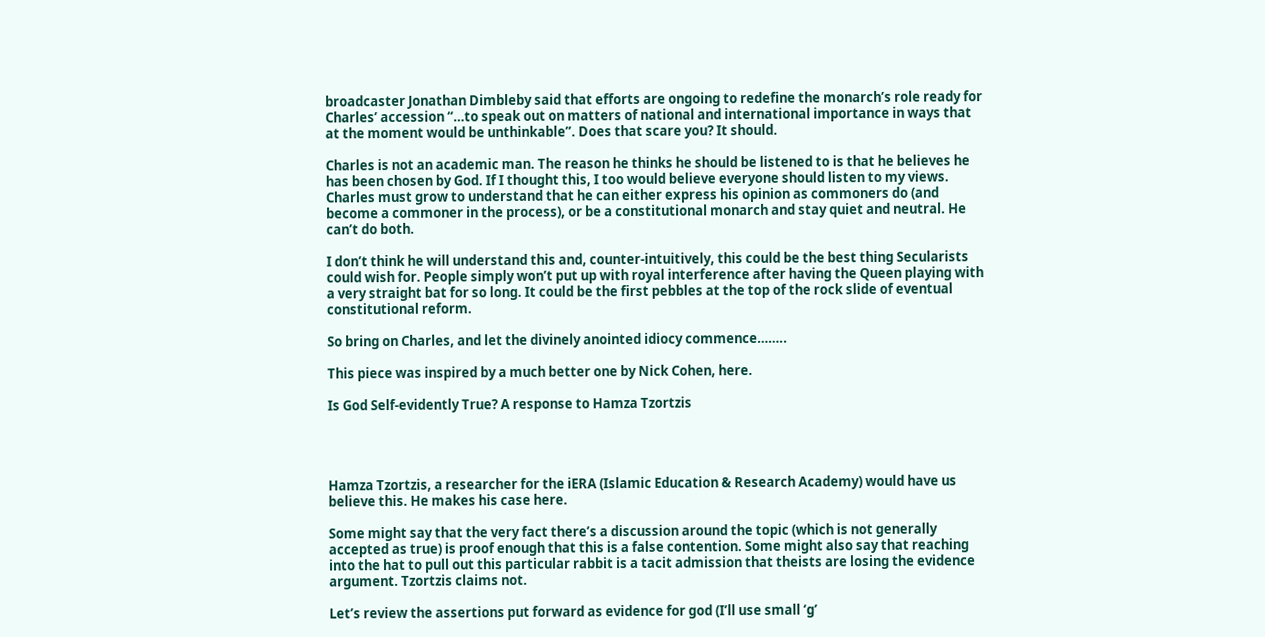broadcaster Jonathan Dimbleby said that efforts are ongoing to redefine the monarch’s role ready for Charles’ accession “…to speak out on matters of national and international importance in ways that at the moment would be unthinkable”. Does that scare you? It should.

Charles is not an academic man. The reason he thinks he should be listened to is that he believes he has been chosen by God. If I thought this, I too would believe everyone should listen to my views. Charles must grow to understand that he can either express his opinion as commoners do (and become a commoner in the process), or be a constitutional monarch and stay quiet and neutral. He can’t do both.

I don’t think he will understand this and, counter-intuitively, this could be the best thing Secularists could wish for. People simply won’t put up with royal interference after having the Queen playing with a very straight bat for so long. It could be the first pebbles at the top of the rock slide of eventual constitutional reform.

So bring on Charles, and let the divinely anointed idiocy commence……..

This piece was inspired by a much better one by Nick Cohen, here.

Is God Self-evidently True? A response to Hamza Tzortzis




Hamza Tzortzis, a researcher for the iERA (Islamic Education & Research Academy) would have us believe this. He makes his case here.

Some might say that the very fact there’s a discussion around the topic (which is not generally accepted as true) is proof enough that this is a false contention. Some might also say that reaching into the hat to pull out this particular rabbit is a tacit admission that theists are losing the evidence argument. Tzortzis claims not.

Let’s review the assertions put forward as evidence for god (I’ll use small ‘g’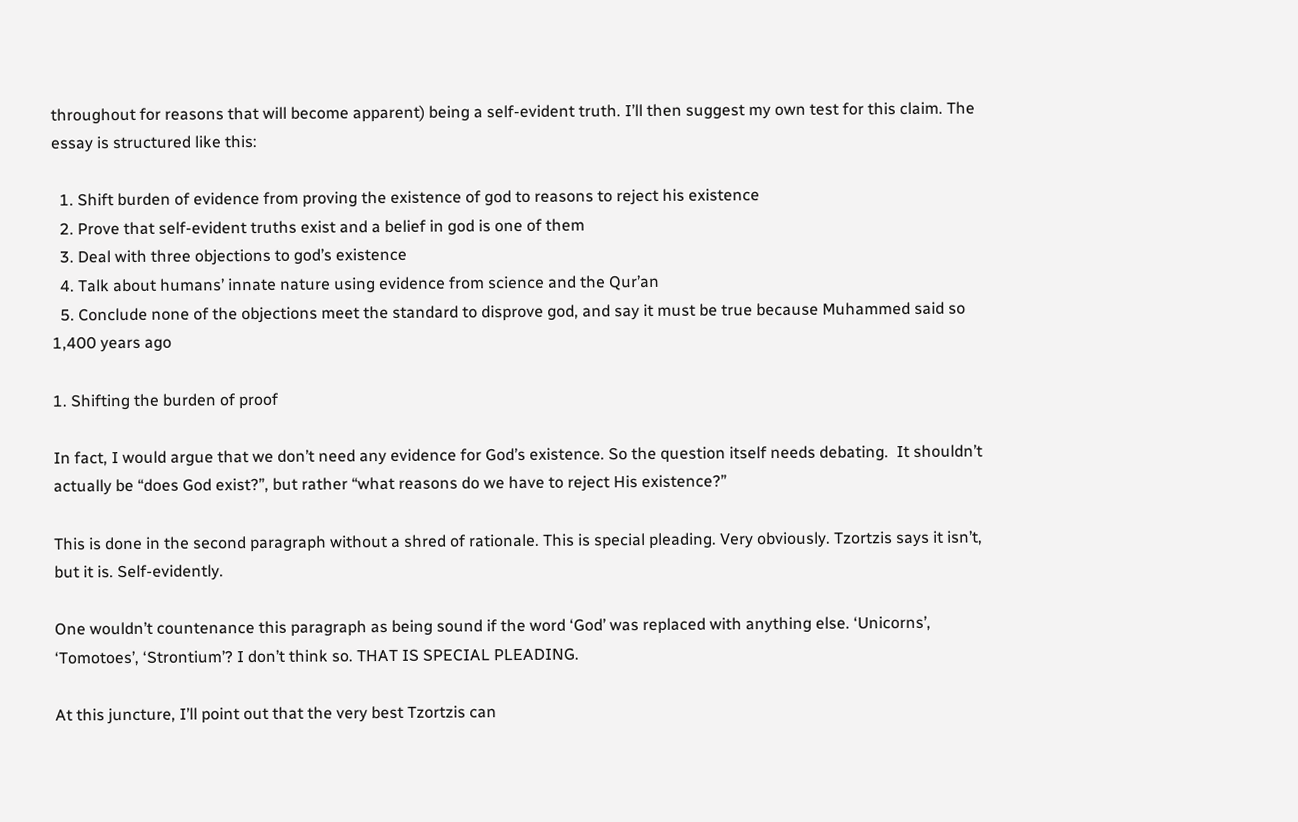throughout for reasons that will become apparent) being a self-evident truth. I’ll then suggest my own test for this claim. The essay is structured like this:

  1. Shift burden of evidence from proving the existence of god to reasons to reject his existence
  2. Prove that self-evident truths exist and a belief in god is one of them
  3. Deal with three objections to god’s existence
  4. Talk about humans’ innate nature using evidence from science and the Qur’an
  5. Conclude none of the objections meet the standard to disprove god, and say it must be true because Muhammed said so 1,400 years ago

1. Shifting the burden of proof

In fact, I would argue that we don’t need any evidence for God’s existence. So the question itself needs debating.  It shouldn’t actually be “does God exist?”, but rather “what reasons do we have to reject His existence?”

This is done in the second paragraph without a shred of rationale. This is special pleading. Very obviously. Tzortzis says it isn’t, but it is. Self-evidently.

One wouldn’t countenance this paragraph as being sound if the word ‘God’ was replaced with anything else. ‘Unicorns’, ‘Tomotoes’, ‘Strontium’? I don’t think so. THAT IS SPECIAL PLEADING.

At this juncture, I’ll point out that the very best Tzortzis can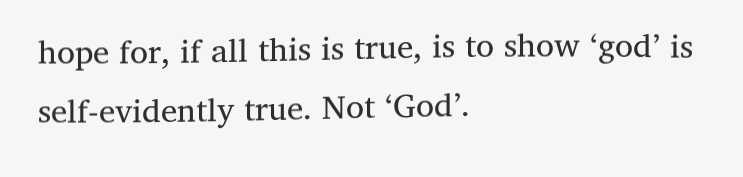hope for, if all this is true, is to show ‘god’ is self-evidently true. Not ‘God’.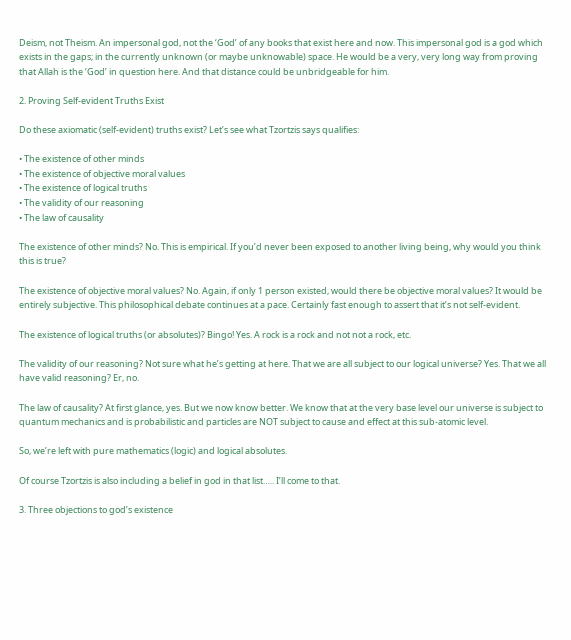Deism, not Theism. An impersonal god, not the ‘God’ of any books that exist here and now. This impersonal god is a god which exists in the gaps; in the currently unknown (or maybe unknowable) space. He would be a very, very long way from proving that Allah is the ‘God’ in question here. And that distance could be unbridgeable for him.

2. Proving Self-evident Truths Exist

Do these axiomatic (self-evident) truths exist? Let’s see what Tzortzis says qualifies:

• The existence of other minds
• The existence of objective moral values
• The existence of logical truths
• The validity of our reasoning
• The law of causality

The existence of other minds? No. This is empirical. If you’d never been exposed to another living being, why would you think this is true?

The existence of objective moral values? No. Again, if only 1 person existed, would there be objective moral values? It would be entirely subjective. This philosophical debate continues at a pace. Certainly fast enough to assert that it’s not self-evident.

The existence of logical truths (or absolutes)? Bingo! Yes. A rock is a rock and not not a rock, etc.

The validity of our reasoning? Not sure what he’s getting at here. That we are all subject to our logical universe? Yes. That we all have valid reasoning? Er, no.

The law of causality? At first glance, yes. But we now know better. We know that at the very base level our universe is subject to quantum mechanics and is probabilistic and particles are NOT subject to cause and effect at this sub-atomic level.

So, we’re left with pure mathematics (logic) and logical absolutes.

Of course Tzortzis is also including a belief in god in that list….. I’ll come to that.

3. Three objections to god’s existence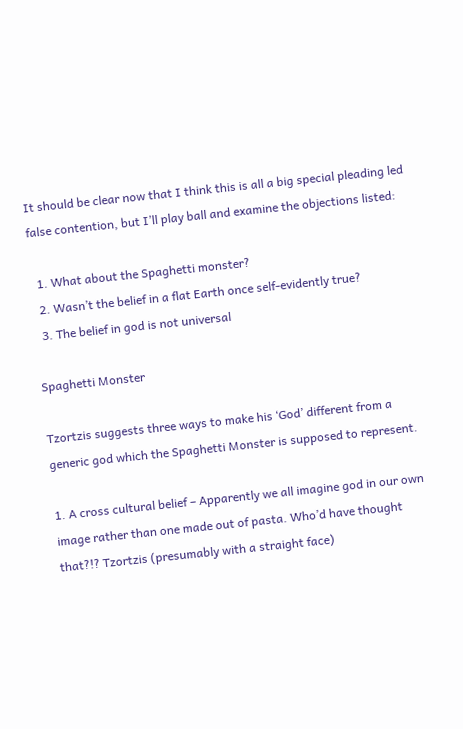It should be clear now that I think this is all a big special pleading led false contention, but I’ll play ball and examine the objections listed:

  1. What about the Spaghetti monster?
  2. Wasn’t the belief in a flat Earth once self-evidently true?
  3. The belief in god is not universal

Spaghetti Monster

Tzortzis suggests three ways to make his ‘God’ different from a generic god which the Spaghetti Monster is supposed to represent.

1. A cross cultural belief – Apparently we all imagine god in our own image rather than one made out of pasta. Who’d have thought that?!? Tzortzis (presumably with a straight face)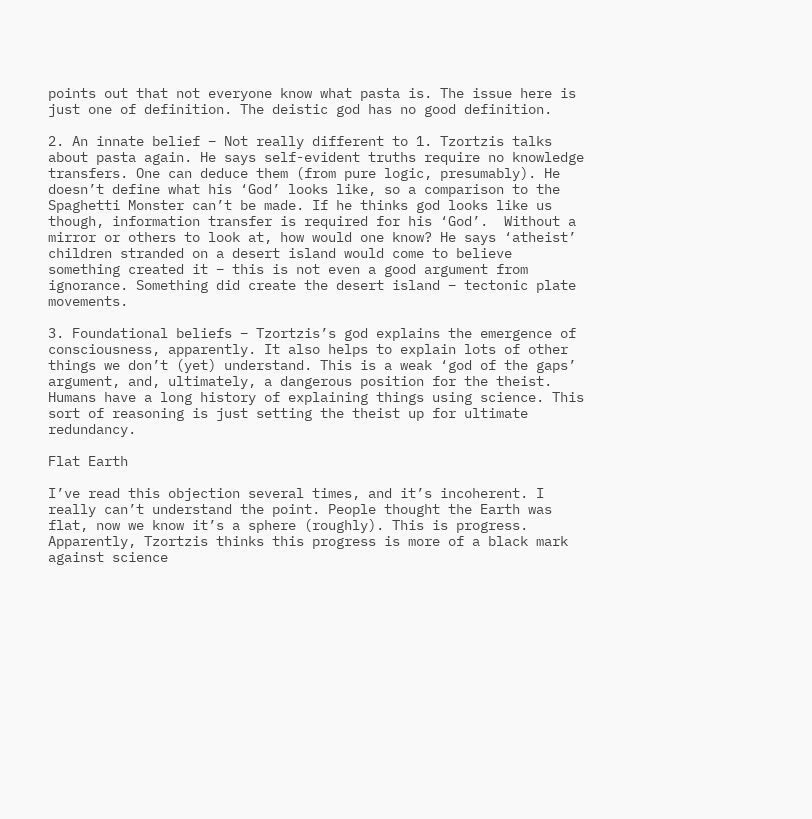points out that not everyone know what pasta is. The issue here is just one of definition. The deistic god has no good definition.

2. An innate belief – Not really different to 1. Tzortzis talks about pasta again. He says self-evident truths require no knowledge transfers. One can deduce them (from pure logic, presumably). He doesn’t define what his ‘God’ looks like, so a comparison to the Spaghetti Monster can’t be made. If he thinks god looks like us though, information transfer is required for his ‘God’.  Without a mirror or others to look at, how would one know? He says ‘atheist’ children stranded on a desert island would come to believe something created it – this is not even a good argument from ignorance. Something did create the desert island – tectonic plate movements.

3. Foundational beliefs – Tzortzis’s god explains the emergence of consciousness, apparently. It also helps to explain lots of other things we don’t (yet) understand. This is a weak ‘god of the gaps’ argument, and, ultimately, a dangerous position for the theist. Humans have a long history of explaining things using science. This sort of reasoning is just setting the theist up for ultimate redundancy.

Flat Earth

I’ve read this objection several times, and it’s incoherent. I really can’t understand the point. People thought the Earth was flat, now we know it’s a sphere (roughly). This is progress. Apparently, Tzortzis thinks this progress is more of a black mark against science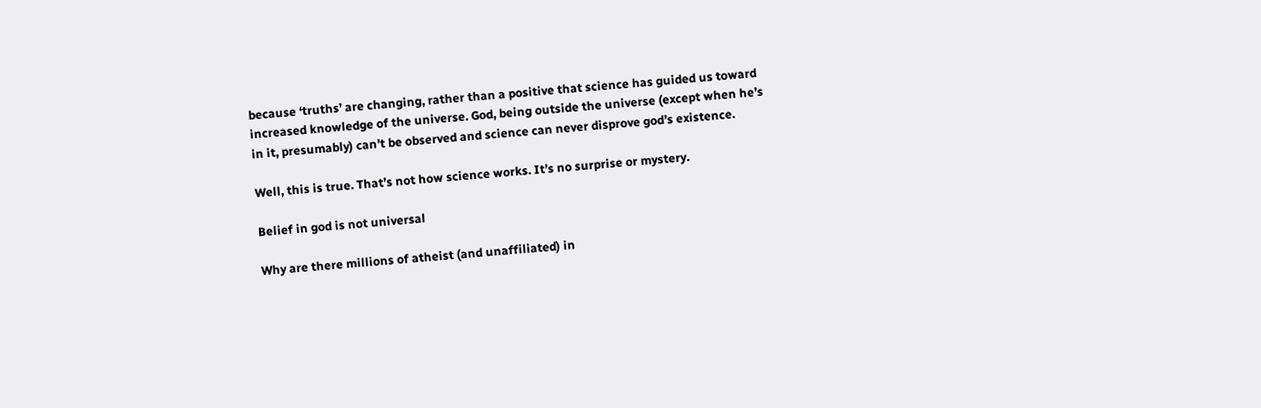because ‘truths’ are changing, rather than a positive that science has guided us toward increased knowledge of the universe. God, being outside the universe (except when he’s in it, presumably) can’t be observed and science can never disprove god’s existence.

Well, this is true. That’s not how science works. It’s no surprise or mystery.

Belief in god is not universal

Why are there millions of atheist (and unaffiliated) in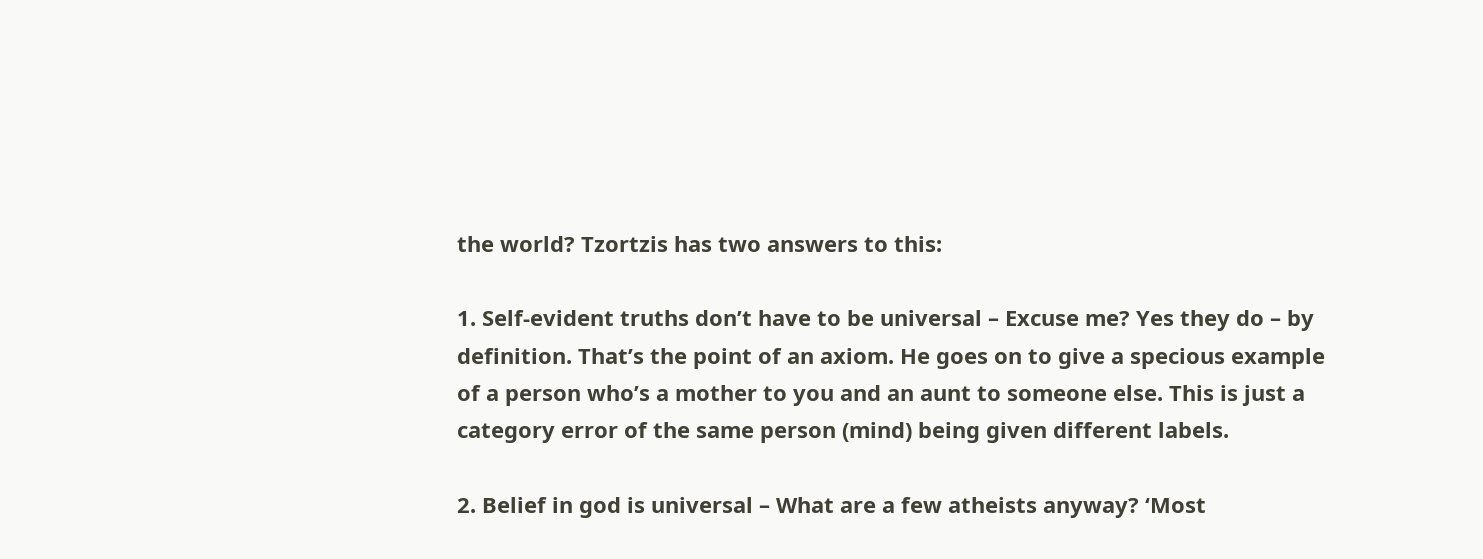the world? Tzortzis has two answers to this:

1. Self-evident truths don’t have to be universal – Excuse me? Yes they do – by definition. That’s the point of an axiom. He goes on to give a specious example of a person who’s a mother to you and an aunt to someone else. This is just a category error of the same person (mind) being given different labels.

2. Belief in god is universal – What are a few atheists anyway? ‘Most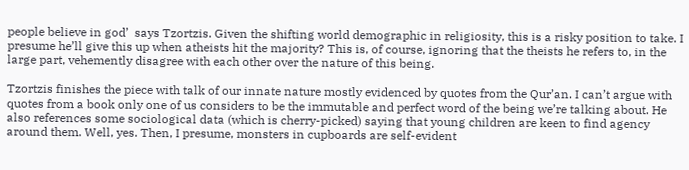people believe in god’  says Tzortzis. Given the shifting world demographic in religiosity, this is a risky position to take. I presume he’ll give this up when atheists hit the majority? This is, of course, ignoring that the theists he refers to, in the large part, vehemently disagree with each other over the nature of this being.

Tzortzis finishes the piece with talk of our innate nature mostly evidenced by quotes from the Qur’an. I can’t argue with quotes from a book only one of us considers to be the immutable and perfect word of the being we’re talking about. He also references some sociological data (which is cherry-picked) saying that young children are keen to find agency around them. Well, yes. Then, I presume, monsters in cupboards are self-evident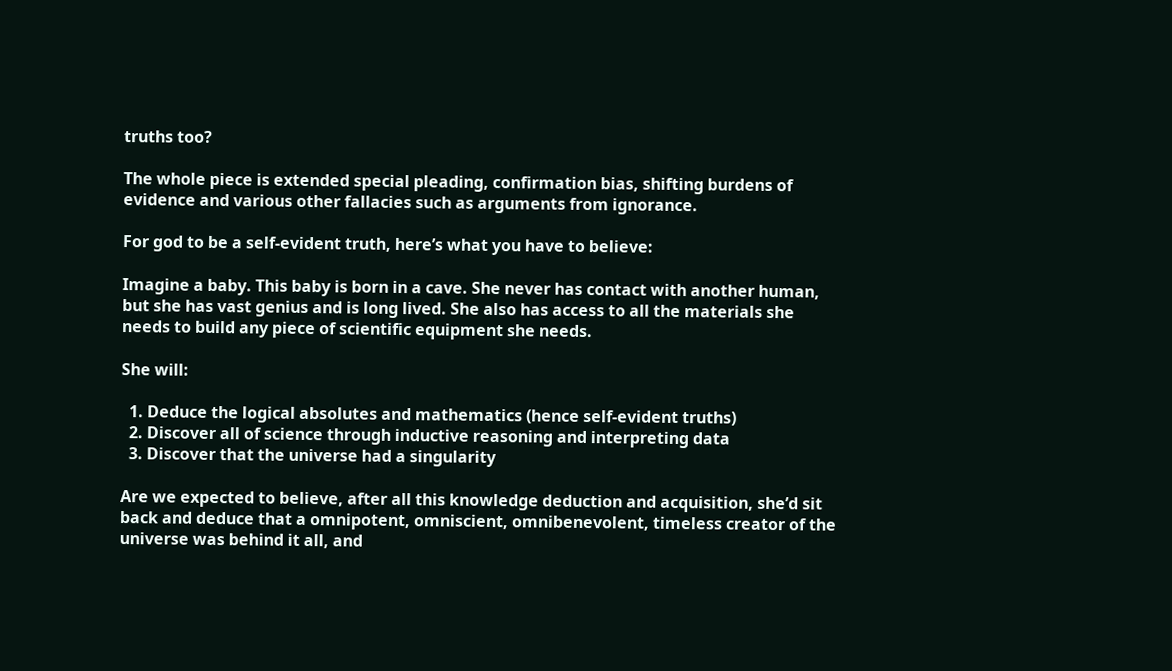truths too?

The whole piece is extended special pleading, confirmation bias, shifting burdens of evidence and various other fallacies such as arguments from ignorance.

For god to be a self-evident truth, here’s what you have to believe:

Imagine a baby. This baby is born in a cave. She never has contact with another human, but she has vast genius and is long lived. She also has access to all the materials she needs to build any piece of scientific equipment she needs.

She will:

  1. Deduce the logical absolutes and mathematics (hence self-evident truths)
  2. Discover all of science through inductive reasoning and interpreting data
  3. Discover that the universe had a singularity

Are we expected to believe, after all this knowledge deduction and acquisition, she’d sit back and deduce that a omnipotent, omniscient, omnibenevolent, timeless creator of the universe was behind it all, and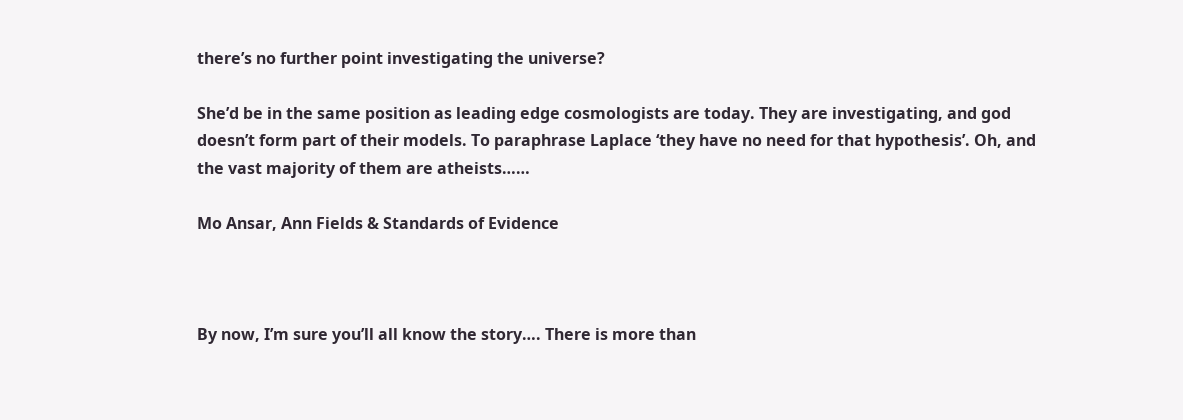there’s no further point investigating the universe?

She’d be in the same position as leading edge cosmologists are today. They are investigating, and god doesn’t form part of their models. To paraphrase Laplace ‘they have no need for that hypothesis’. Oh, and the vast majority of them are atheists……

Mo Ansar, Ann Fields & Standards of Evidence



By now, I’m sure you’ll all know the story…. There is more than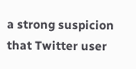a strong suspicion that Twitter user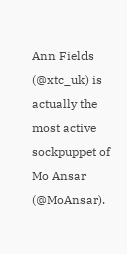Ann Fields (@xtc_uk) is actually the most active sockpuppet of Mo Ansar (@MoAnsar).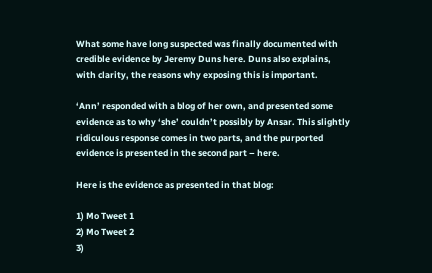What some have long suspected was finally documented with credible evidence by Jeremy Duns here. Duns also explains, with clarity, the reasons why exposing this is important.

‘Ann’ responded with a blog of her own, and presented some evidence as to why ‘she’ couldn’t possibly by Ansar. This slightly ridiculous response comes in two parts, and the purported evidence is presented in the second part – here.

Here is the evidence as presented in that blog:

1) Mo Tweet 1
2) Mo Tweet 2
3)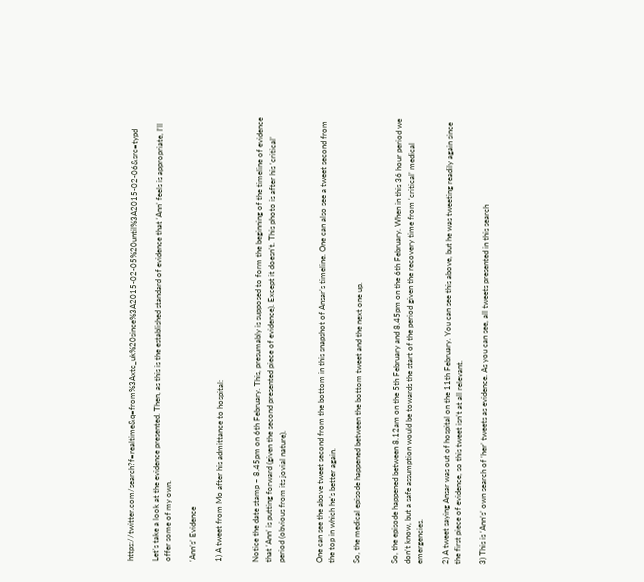https://twitter.com/search?f=realtime&q=from%3Axtc_uk%20since%3A2015-02-05%20until%3A2015-02-06&src=typd

Let’s take a look at the evidence presented. Then, as this is the established standard of evidence that ‘Ann’ feels is appropriate, I’ll offer some of my own.

‘Ann’s’ Evidence

1) A tweet from Mo after his admittance to hospital:


Notice the date stamp – 8.45pm on 6th February. This, presumably is supposed to form the beginning of the timeline of evidence that ‘Ann’ is putting forward (given the second presented piece of evidence). Except it doesn’t. This photo is after his ‘critical’ period (obvious from its jovial nature).


One can see the above tweet second from the bottom in this snapshot of Ansar’s timeline. One can also see a tweet second from the top in which he’s better again.

So, the medical episode happened between the bottom tweet and the next one up.


So, the episode happened between 8.12am on the 5th February and 8.45pm on the 6th February. When in this 36 hour period we don’t know, but a safe assumption would be towards the start of the period given the recovery time from ‘critical’ medical emergencies.

2) A tweet saying Ansar was out of hospital on the 11th February. You can see this above, but he was tweeting readily again since the first piece of evidence, so this tweet isn’t at all relevant.

3) This is ‘Ann’s’ own search of ‘her’ tweets as evidence. As you can see, all tweets presented in this search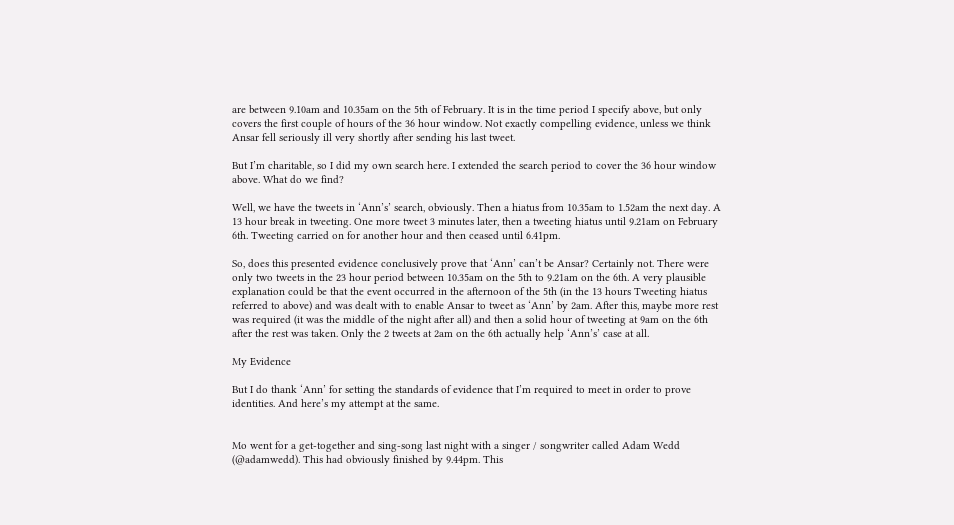are between 9.10am and 10.35am on the 5th of February. It is in the time period I specify above, but only covers the first couple of hours of the 36 hour window. Not exactly compelling evidence, unless we think Ansar fell seriously ill very shortly after sending his last tweet.

But I’m charitable, so I did my own search here. I extended the search period to cover the 36 hour window above. What do we find?

Well, we have the tweets in ‘Ann’s’ search, obviously. Then a hiatus from 10.35am to 1.52am the next day. A 13 hour break in tweeting. One more tweet 3 minutes later, then a tweeting hiatus until 9.21am on February 6th. Tweeting carried on for another hour and then ceased until 6.41pm.

So, does this presented evidence conclusively prove that ‘Ann’ can’t be Ansar? Certainly not. There were only two tweets in the 23 hour period between 10.35am on the 5th to 9.21am on the 6th. A very plausible explanation could be that the event occurred in the afternoon of the 5th (in the 13 hours Tweeting hiatus referred to above) and was dealt with to enable Ansar to tweet as ‘Ann’ by 2am. After this, maybe more rest was required (it was the middle of the night after all) and then a solid hour of tweeting at 9am on the 6th after the rest was taken. Only the 2 tweets at 2am on the 6th actually help ‘Ann’s’ case at all.

My Evidence

But I do thank ‘Ann’ for setting the standards of evidence that I’m required to meet in order to prove identities. And here’s my attempt at the same.


Mo went for a get-together and sing-song last night with a singer / songwriter called Adam Wedd (@adamwedd). This had obviously finished by 9.44pm. This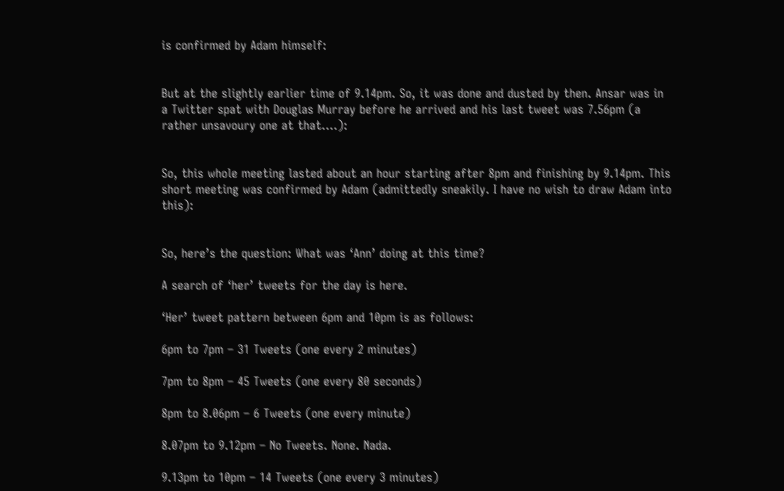is confirmed by Adam himself:


But at the slightly earlier time of 9.14pm. So, it was done and dusted by then. Ansar was in a Twitter spat with Douglas Murray before he arrived and his last tweet was 7.56pm (a rather unsavoury one at that….):


So, this whole meeting lasted about an hour starting after 8pm and finishing by 9.14pm. This short meeting was confirmed by Adam (admittedly sneakily. I have no wish to draw Adam into this):


So, here’s the question: What was ‘Ann’ doing at this time?

A search of ‘her’ tweets for the day is here.

‘Her’ tweet pattern between 6pm and 10pm is as follows:

6pm to 7pm – 31 Tweets (one every 2 minutes)

7pm to 8pm – 45 Tweets (one every 80 seconds)

8pm to 8.06pm – 6 Tweets (one every minute)

8.07pm to 9.12pm – No Tweets. None. Nada.

9.13pm to 10pm – 14 Tweets (one every 3 minutes)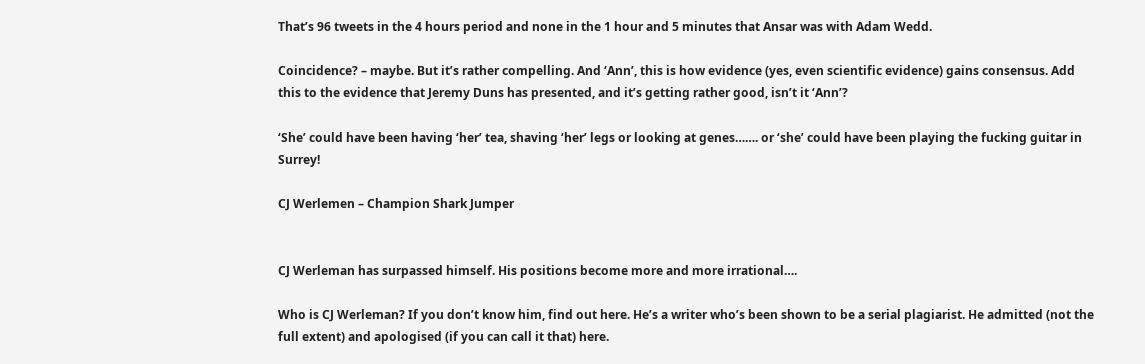That’s 96 tweets in the 4 hours period and none in the 1 hour and 5 minutes that Ansar was with Adam Wedd.

Coincidence? – maybe. But it’s rather compelling. And ‘Ann’, this is how evidence (yes, even scientific evidence) gains consensus. Add this to the evidence that Jeremy Duns has presented, and it’s getting rather good, isn’t it ‘Ann’?

‘She’ could have been having ‘her’ tea, shaving ‘her’ legs or looking at genes……. or ‘she’ could have been playing the fucking guitar in Surrey!

CJ Werlemen – Champion Shark Jumper


CJ Werleman has surpassed himself. His positions become more and more irrational….

Who is CJ Werleman? If you don’t know him, find out here. He’s a writer who’s been shown to be a serial plagiarist. He admitted (not the full extent) and apologised (if you can call it that) here.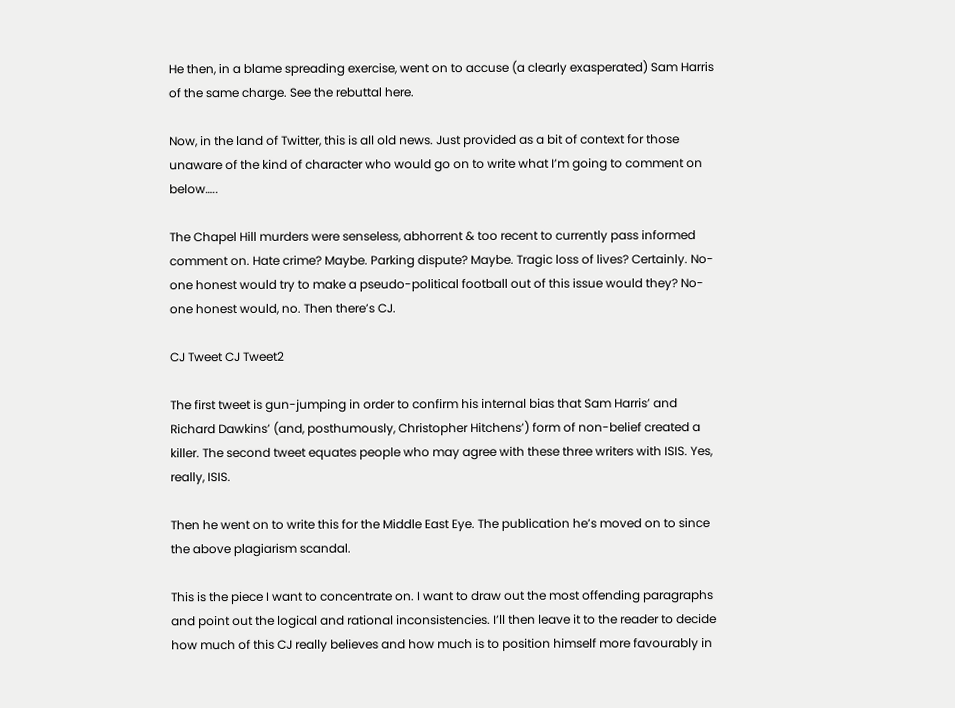He then, in a blame spreading exercise, went on to accuse (a clearly exasperated) Sam Harris of the same charge. See the rebuttal here.

Now, in the land of Twitter, this is all old news. Just provided as a bit of context for those unaware of the kind of character who would go on to write what I’m going to comment on below…..

The Chapel Hill murders were senseless, abhorrent & too recent to currently pass informed comment on. Hate crime? Maybe. Parking dispute? Maybe. Tragic loss of lives? Certainly. No-one honest would try to make a pseudo-political football out of this issue would they? No-one honest would, no. Then there’s CJ.

CJ Tweet CJ Tweet2

The first tweet is gun-jumping in order to confirm his internal bias that Sam Harris’ and Richard Dawkins’ (and, posthumously, Christopher Hitchens’) form of non-belief created a killer. The second tweet equates people who may agree with these three writers with ISIS. Yes, really, ISIS.

Then he went on to write this for the Middle East Eye. The publication he’s moved on to since the above plagiarism scandal.

This is the piece I want to concentrate on. I want to draw out the most offending paragraphs and point out the logical and rational inconsistencies. I’ll then leave it to the reader to decide how much of this CJ really believes and how much is to position himself more favourably in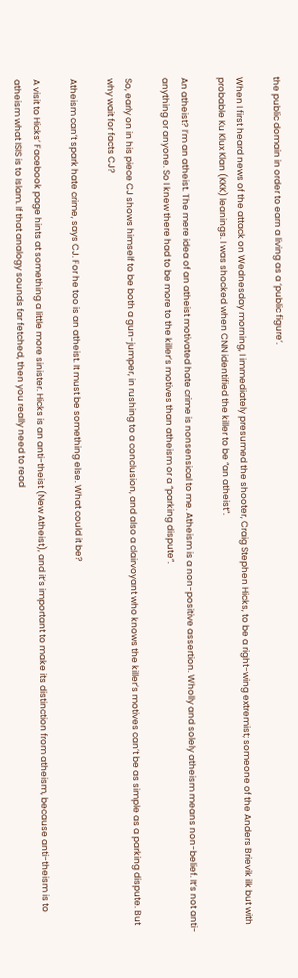the public domain in order to earn a living as a ‘public figure’.

When I first heard news of the attack on Wednesday morning, I immediately presumed the shooter, Craig Stephen Hicks, to be a right-wing extremist; someone of the Anders Brievik ilk but with probable Ku Klux Klan (KKK) leanings. I was shocked when CNN identified the killer to be “an atheist”.

An atheist? I’m an atheist. The mere idea of an atheist motivated hate crime is nonsensical to me. Atheism is a non-positive assertion. Wholly and solely atheism means non-belief. It’s not anti-anything or anyone. So I knew there had to be more to the killer’s motives than atheism or a “parking dispute”.

So, early on in his piece CJ shows himself to be both a gun-jumper, in rushing to a conclusion, and also a clairvoyant who knows the killer’s motives can’t be as simple as a parking dispute. But why wait for facts CJ?

Atheism can’t spark hate crime, says CJ. For he too is an atheist. It must be something else. What could it be?

A visit to Hicks’ Facebook page hints at something a little more sinister. Hicks is an anti-theist (New Atheist), and it’s important to make its distinction from atheism, because anti-theism is to atheism what ISIS is to Islam. If that analogy sounds far fetched, then you really need to read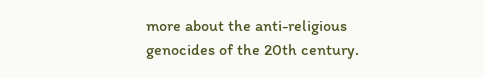more about the anti-religious genocides of the 20th century.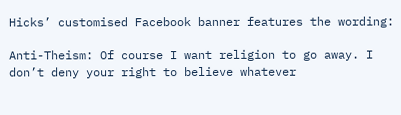Hicks’ customised Facebook banner features the wording:

Anti-Theism: Of course I want religion to go away. I don’t deny your right to believe whatever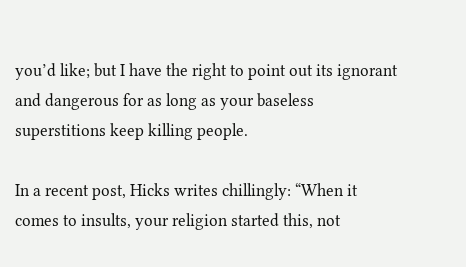you’d like; but I have the right to point out its ignorant and dangerous for as long as your baseless superstitions keep killing people.

In a recent post, Hicks writes chillingly: “When it comes to insults, your religion started this, not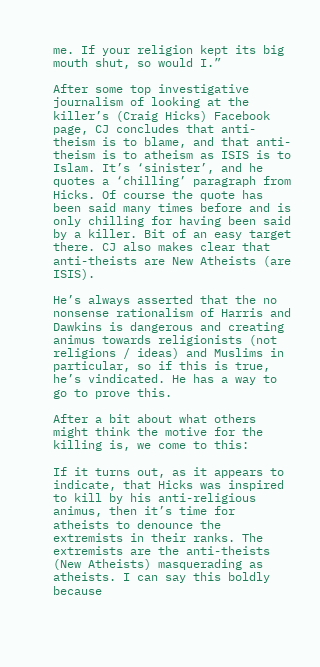me. If your religion kept its big mouth shut, so would I.”

After some top investigative journalism of looking at the killer’s (Craig Hicks) Facebook page, CJ concludes that anti-theism is to blame, and that anti-theism is to atheism as ISIS is to Islam. It’s ‘sinister’, and he quotes a ‘chilling’ paragraph from Hicks. Of course the quote has been said many times before and is only chilling for having been said by a killer. Bit of an easy target there. CJ also makes clear that anti-theists are New Atheists (are ISIS).

He’s always asserted that the no nonsense rationalism of Harris and Dawkins is dangerous and creating animus towards religionists (not religions / ideas) and Muslims in particular, so if this is true, he’s vindicated. He has a way to go to prove this.

After a bit about what others might think the motive for the killing is, we come to this:

If it turns out, as it appears to indicate, that Hicks was inspired to kill by his anti-religious animus, then it’s time for atheists to denounce the extremists in their ranks. The extremists are the anti-theists (New Atheists) masquerading as atheists. I can say this boldly because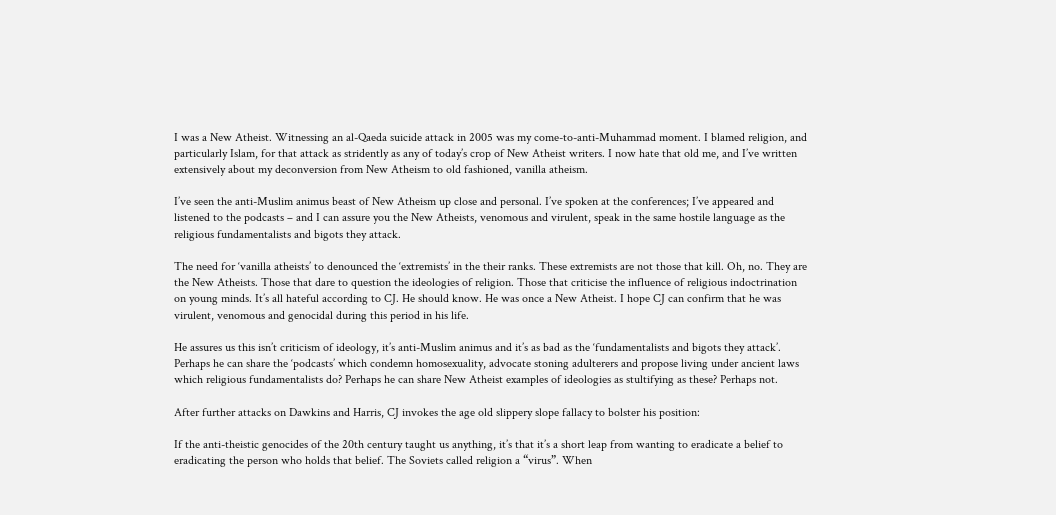I was a New Atheist. Witnessing an al-Qaeda suicide attack in 2005 was my come-to-anti-Muhammad moment. I blamed religion, and particularly Islam, for that attack as stridently as any of today’s crop of New Atheist writers. I now hate that old me, and I’ve written extensively about my deconversion from New Atheism to old fashioned, vanilla atheism.

I’ve seen the anti-Muslim animus beast of New Atheism up close and personal. I’ve spoken at the conferences; I’ve appeared and listened to the podcasts – and I can assure you the New Atheists, venomous and virulent, speak in the same hostile language as the religious fundamentalists and bigots they attack.

The need for ‘vanilla atheists’ to denounced the ‘extremists’ in the their ranks. These extremists are not those that kill. Oh, no. They are the New Atheists. Those that dare to question the ideologies of religion. Those that criticise the influence of religious indoctrination on young minds. It’s all hateful according to CJ. He should know. He was once a New Atheist. I hope CJ can confirm that he was virulent, venomous and genocidal during this period in his life.

He assures us this isn’t criticism of ideology, it’s anti-Muslim animus and it’s as bad as the ‘fundamentalists and bigots they attack’. Perhaps he can share the ‘podcasts’ which condemn homosexuality, advocate stoning adulterers and propose living under ancient laws which religious fundamentalists do? Perhaps he can share New Atheist examples of ideologies as stultifying as these? Perhaps not.

After further attacks on Dawkins and Harris, CJ invokes the age old slippery slope fallacy to bolster his position:

If the anti-theistic genocides of the 20th century taught us anything, it’s that it’s a short leap from wanting to eradicate a belief to eradicating the person who holds that belief. The Soviets called religion a “virus”. When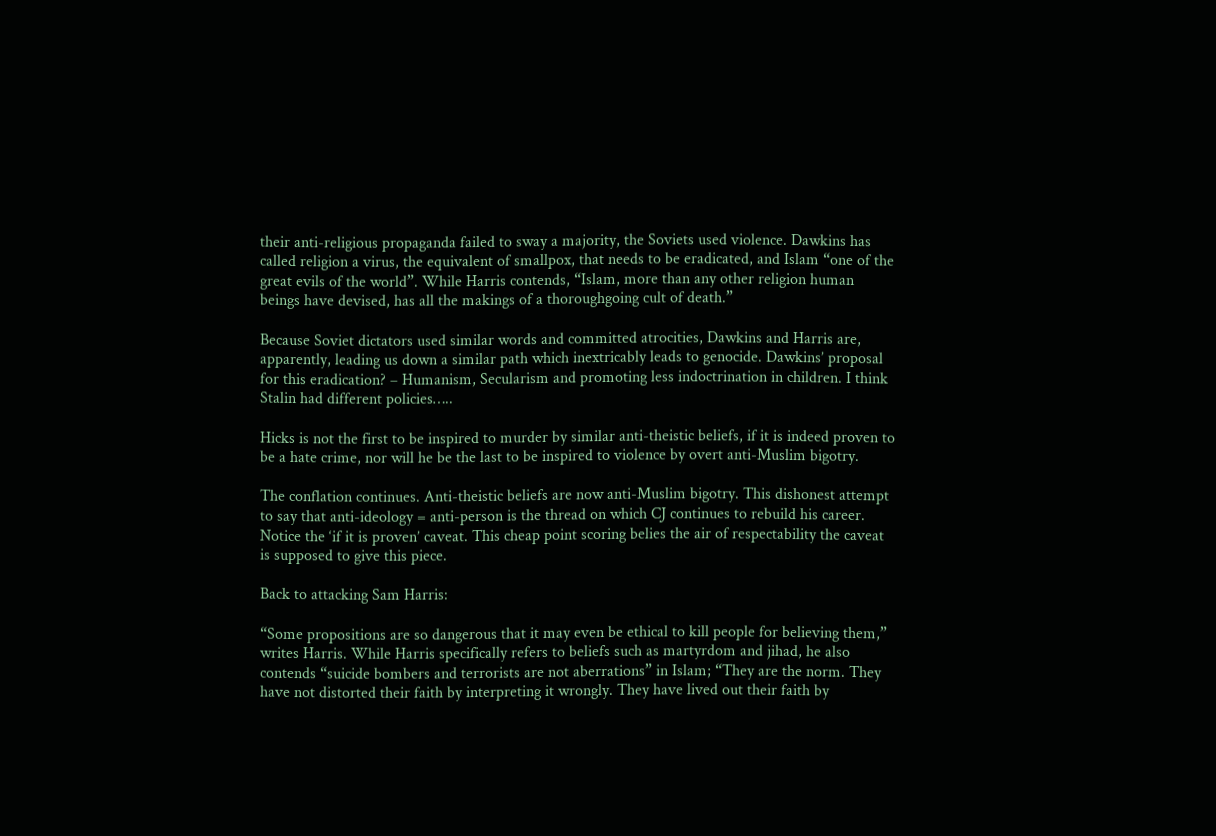their anti-religious propaganda failed to sway a majority, the Soviets used violence. Dawkins has called religion a virus, the equivalent of smallpox, that needs to be eradicated, and Islam “one of the great evils of the world”. While Harris contends, “Islam, more than any other religion human beings have devised, has all the makings of a thoroughgoing cult of death.”

Because Soviet dictators used similar words and committed atrocities, Dawkins and Harris are, apparently, leading us down a similar path which inextricably leads to genocide. Dawkins’ proposal for this eradication? – Humanism, Secularism and promoting less indoctrination in children. I think Stalin had different policies…..

Hicks is not the first to be inspired to murder by similar anti-theistic beliefs, if it is indeed proven to be a hate crime, nor will he be the last to be inspired to violence by overt anti-Muslim bigotry.

The conflation continues. Anti-theistic beliefs are now anti-Muslim bigotry. This dishonest attempt to say that anti-ideology = anti-person is the thread on which CJ continues to rebuild his career. Notice the ‘if it is proven’ caveat. This cheap point scoring belies the air of respectability the caveat is supposed to give this piece.

Back to attacking Sam Harris:

“Some propositions are so dangerous that it may even be ethical to kill people for believing them,” writes Harris. While Harris specifically refers to beliefs such as martyrdom and jihad, he also contends “suicide bombers and terrorists are not aberrations” in Islam; “They are the norm. They have not distorted their faith by interpreting it wrongly. They have lived out their faith by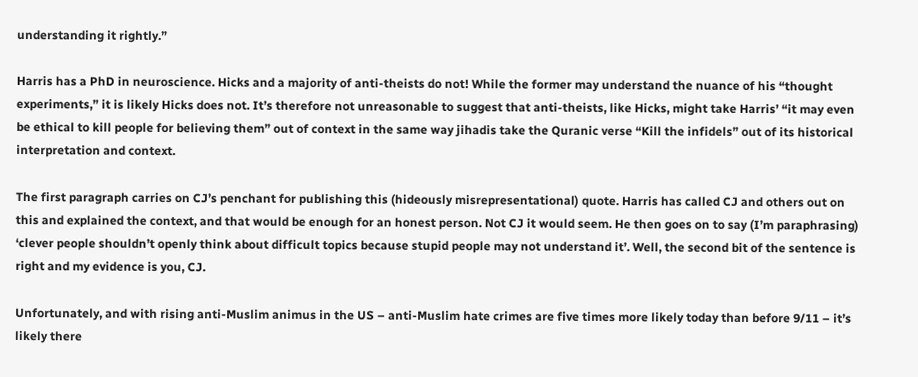understanding it rightly.”

Harris has a PhD in neuroscience. Hicks and a majority of anti-theists do not! While the former may understand the nuance of his “thought experiments,” it is likely Hicks does not. It’s therefore not unreasonable to suggest that anti-theists, like Hicks, might take Harris’ “it may even be ethical to kill people for believing them” out of context in the same way jihadis take the Quranic verse “Kill the infidels” out of its historical interpretation and context.

The first paragraph carries on CJ’s penchant for publishing this (hideously misrepresentational) quote. Harris has called CJ and others out on this and explained the context, and that would be enough for an honest person. Not CJ it would seem. He then goes on to say (I’m paraphrasing) ‘clever people shouldn’t openly think about difficult topics because stupid people may not understand it’. Well, the second bit of the sentence is right and my evidence is you, CJ.

Unfortunately, and with rising anti-Muslim animus in the US – anti-Muslim hate crimes are five times more likely today than before 9/11 – it’s likely there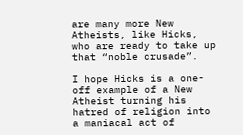are many more New Atheists, like Hicks, who are ready to take up that “noble crusade”.

I hope Hicks is a one-off example of a New Atheist turning his hatred of religion into a maniacal act of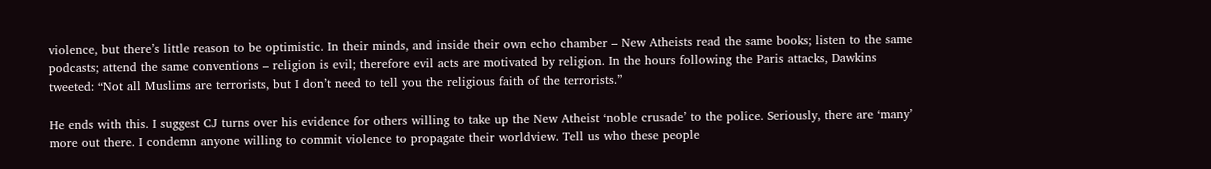violence, but there’s little reason to be optimistic. In their minds, and inside their own echo chamber – New Atheists read the same books; listen to the same podcasts; attend the same conventions – religion is evil; therefore evil acts are motivated by religion. In the hours following the Paris attacks, Dawkins tweeted: “Not all Muslims are terrorists, but I don’t need to tell you the religious faith of the terrorists.”

He ends with this. I suggest CJ turns over his evidence for others willing to take up the New Atheist ‘noble crusade’ to the police. Seriously, there are ‘many’ more out there. I condemn anyone willing to commit violence to propagate their worldview. Tell us who these people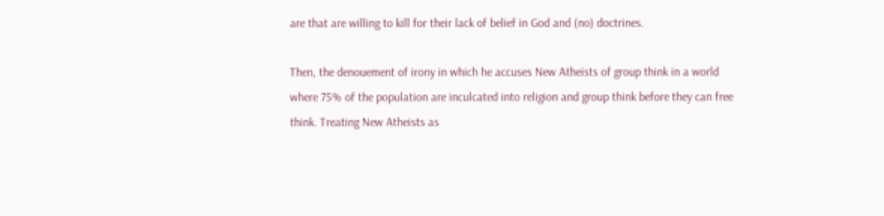are that are willing to kill for their lack of belief in God and (no) doctrines.

Then, the denouement of irony in which he accuses New Atheists of group think in a world where 75% of the population are inculcated into religion and group think before they can free think. Treating New Atheists as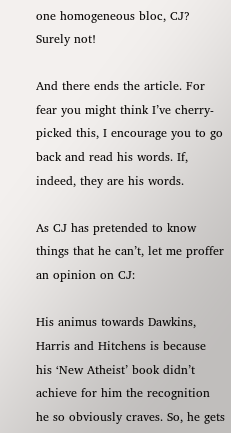one homogeneous bloc, CJ? Surely not!

And there ends the article. For fear you might think I’ve cherry-picked this, I encourage you to go back and read his words. If, indeed, they are his words.

As CJ has pretended to know things that he can’t, let me proffer an opinion on CJ:

His animus towards Dawkins, Harris and Hitchens is because his ‘New Atheist’ book didn’t achieve for him the recognition he so obviously craves. So, he gets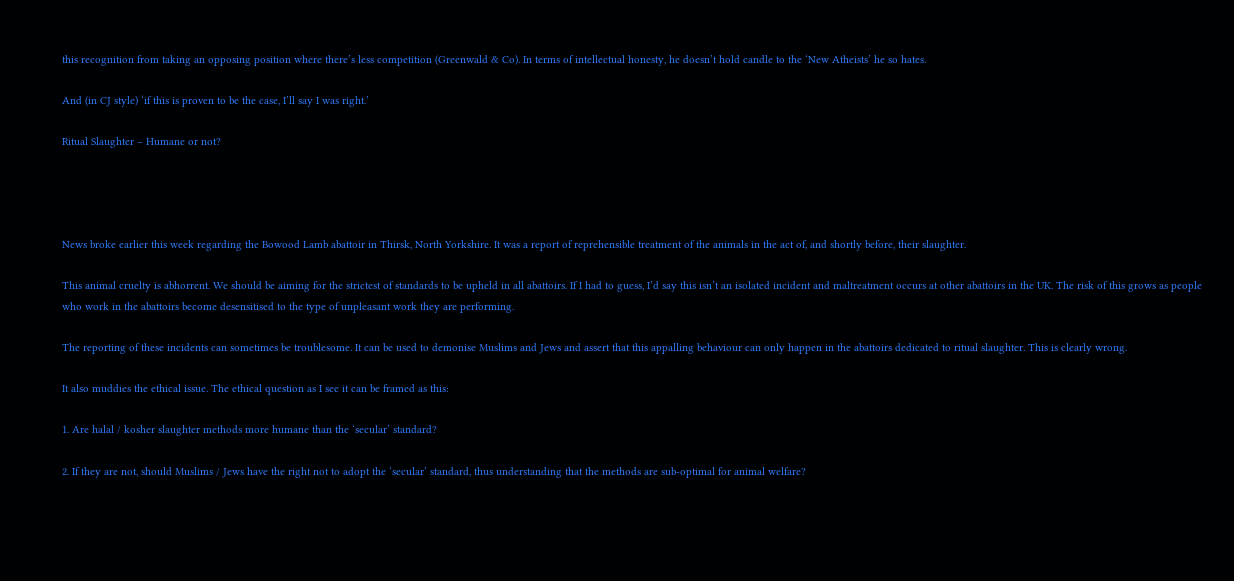this recognition from taking an opposing position where there’s less competition (Greenwald & Co). In terms of intellectual honesty, he doesn’t hold candle to the ‘New Atheists’ he so hates.

And (in CJ style) ‘if this is proven to be the case, I’ll say I was right.’

Ritual Slaughter – Humane or not?




News broke earlier this week regarding the Bowood Lamb abattoir in Thirsk, North Yorkshire. It was a report of reprehensible treatment of the animals in the act of, and shortly before, their slaughter.

This animal cruelty is abhorrent. We should be aiming for the strictest of standards to be upheld in all abattoirs. If I had to guess, I’d say this isn’t an isolated incident and maltreatment occurs at other abattoirs in the UK. The risk of this grows as people who work in the abattoirs become desensitised to the type of unpleasant work they are performing.

The reporting of these incidents can sometimes be troublesome. It can be used to demonise Muslims and Jews and assert that this appalling behaviour can only happen in the abattoirs dedicated to ritual slaughter. This is clearly wrong.

It also muddies the ethical issue. The ethical question as I see it can be framed as this:

1. Are halal / kosher slaughter methods more humane than the ‘secular’ standard?

2. If they are not, should Muslims / Jews have the right not to adopt the ‘secular’ standard, thus understanding that the methods are sub-optimal for animal welfare?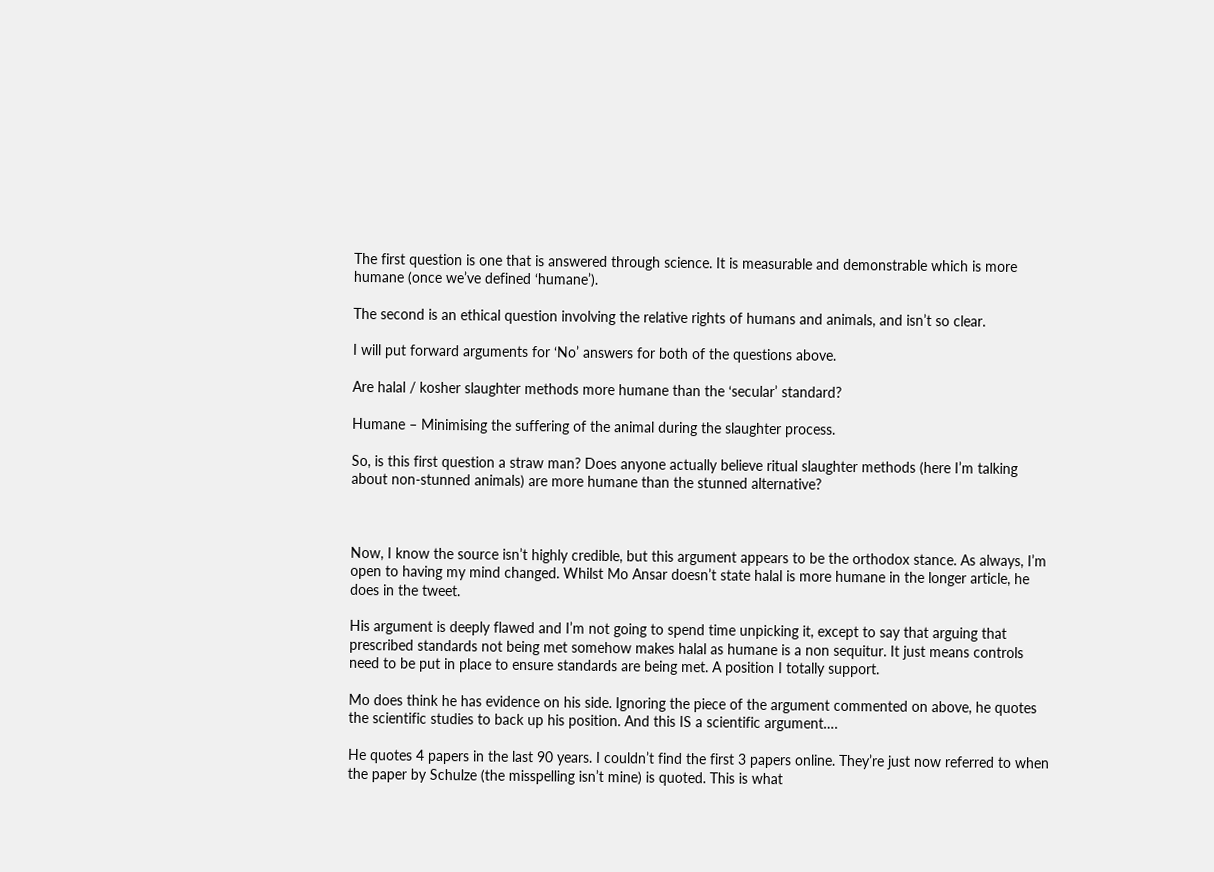The first question is one that is answered through science. It is measurable and demonstrable which is more humane (once we’ve defined ‘humane’).

The second is an ethical question involving the relative rights of humans and animals, and isn’t so clear.

I will put forward arguments for ‘No’ answers for both of the questions above.

Are halal / kosher slaughter methods more humane than the ‘secular’ standard?

Humane – Minimising the suffering of the animal during the slaughter process.

So, is this first question a straw man? Does anyone actually believe ritual slaughter methods (here I’m talking about non-stunned animals) are more humane than the stunned alternative?



Now, I know the source isn’t highly credible, but this argument appears to be the orthodox stance. As always, I’m open to having my mind changed. Whilst Mo Ansar doesn’t state halal is more humane in the longer article, he does in the tweet.

His argument is deeply flawed and I’m not going to spend time unpicking it, except to say that arguing that prescribed standards not being met somehow makes halal as humane is a non sequitur. It just means controls need to be put in place to ensure standards are being met. A position I totally support.

Mo does think he has evidence on his side. Ignoring the piece of the argument commented on above, he quotes the scientific studies to back up his position. And this IS a scientific argument….

He quotes 4 papers in the last 90 years. I couldn’t find the first 3 papers online. They’re just now referred to when the paper by Schulze (the misspelling isn’t mine) is quoted. This is what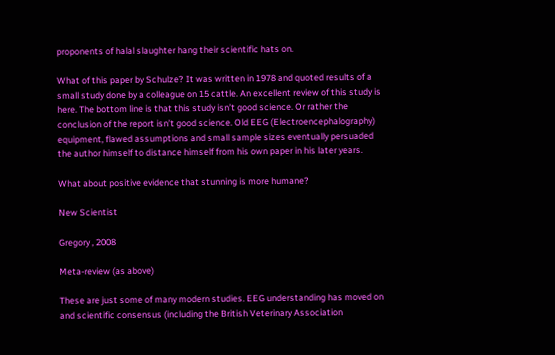proponents of halal slaughter hang their scientific hats on.

What of this paper by Schulze? It was written in 1978 and quoted results of a small study done by a colleague on 15 cattle. An excellent review of this study is here. The bottom line is that this study isn’t good science. Or rather the conclusion of the report isn’t good science. Old EEG (Electroencephalography) equipment, flawed assumptions and small sample sizes eventually persuaded the author himself to distance himself from his own paper in his later years.

What about positive evidence that stunning is more humane?

New Scientist

Gregory , 2008

Meta-review (as above)

These are just some of many modern studies. EEG understanding has moved on and scientific consensus (including the British Veterinary Association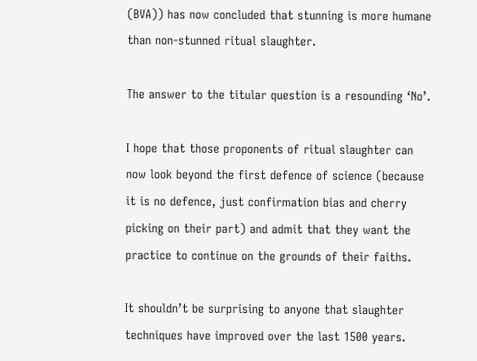(BVA)) has now concluded that stunning is more humane than non-stunned ritual slaughter.

The answer to the titular question is a resounding ‘No’.

I hope that those proponents of ritual slaughter can now look beyond the first defence of science (because it is no defence, just confirmation bias and cherry picking on their part) and admit that they want the practice to continue on the grounds of their faiths.

It shouldn’t be surprising to anyone that slaughter techniques have improved over the last 1500 years.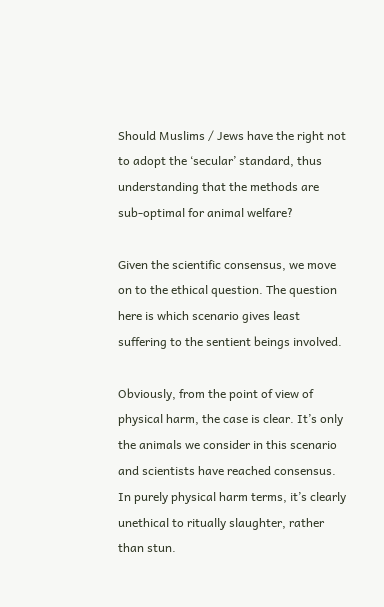Should Muslims / Jews have the right not to adopt the ‘secular’ standard, thus understanding that the methods are sub-optimal for animal welfare?

Given the scientific consensus, we move on to the ethical question. The question here is which scenario gives least suffering to the sentient beings involved.

Obviously, from the point of view of physical harm, the case is clear. It’s only the animals we consider in this scenario and scientists have reached consensus. In purely physical harm terms, it’s clearly unethical to ritually slaughter, rather than stun.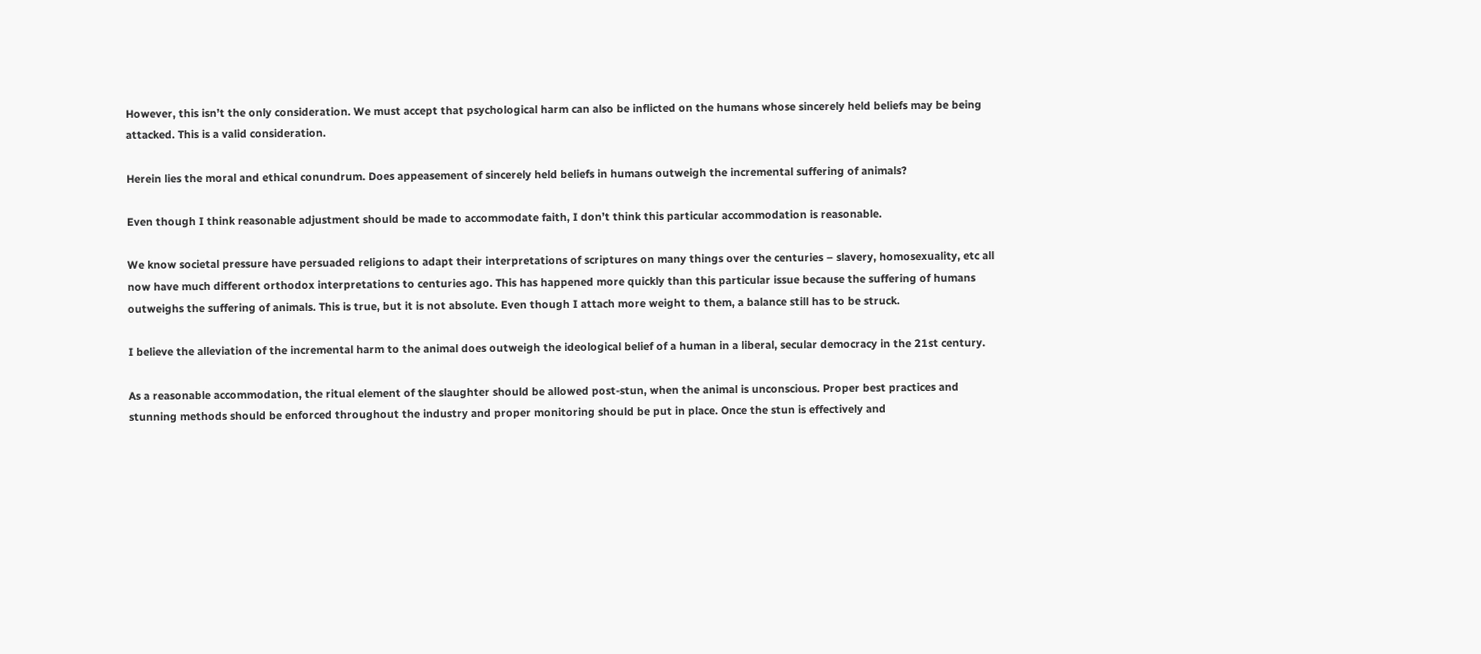However, this isn’t the only consideration. We must accept that psychological harm can also be inflicted on the humans whose sincerely held beliefs may be being attacked. This is a valid consideration.

Herein lies the moral and ethical conundrum. Does appeasement of sincerely held beliefs in humans outweigh the incremental suffering of animals?

Even though I think reasonable adjustment should be made to accommodate faith, I don’t think this particular accommodation is reasonable.

We know societal pressure have persuaded religions to adapt their interpretations of scriptures on many things over the centuries – slavery, homosexuality, etc all now have much different orthodox interpretations to centuries ago. This has happened more quickly than this particular issue because the suffering of humans outweighs the suffering of animals. This is true, but it is not absolute. Even though I attach more weight to them, a balance still has to be struck.

I believe the alleviation of the incremental harm to the animal does outweigh the ideological belief of a human in a liberal, secular democracy in the 21st century.

As a reasonable accommodation, the ritual element of the slaughter should be allowed post-stun, when the animal is unconscious. Proper best practices and stunning methods should be enforced throughout the industry and proper monitoring should be put in place. Once the stun is effectively and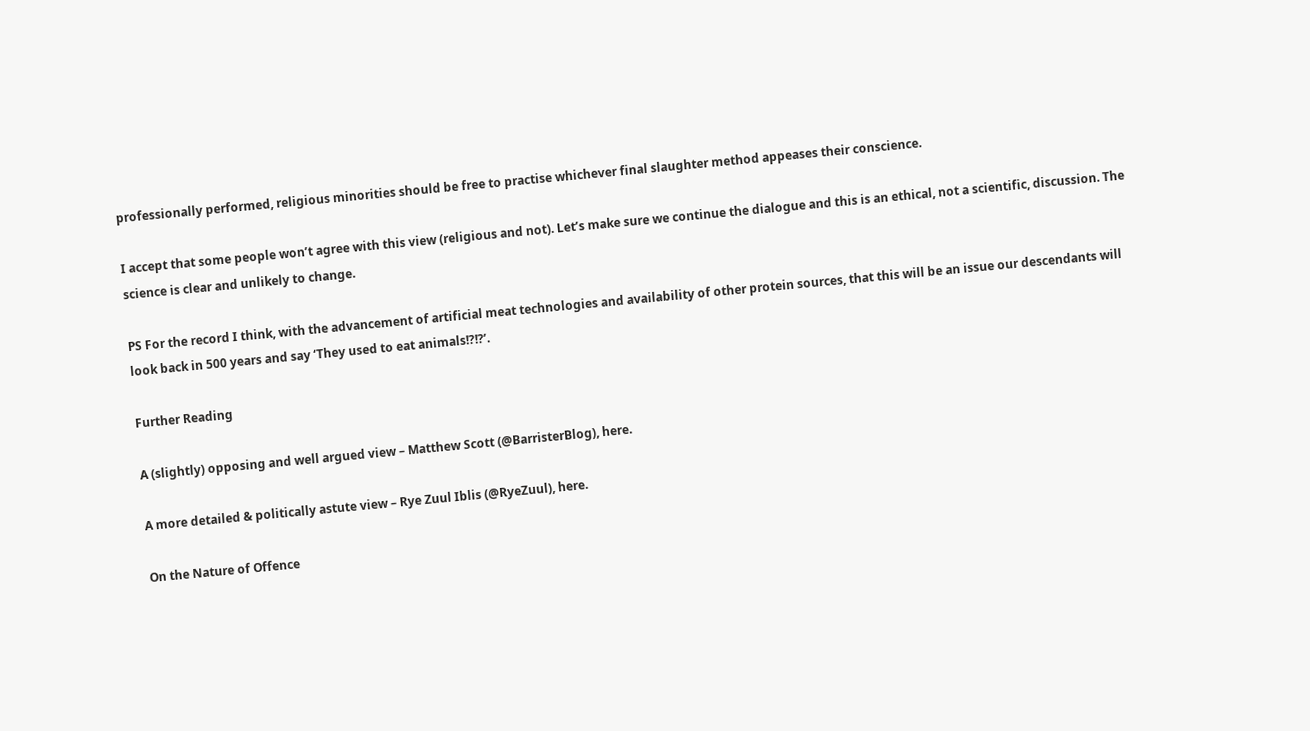professionally performed, religious minorities should be free to practise whichever final slaughter method appeases their conscience.

I accept that some people won’t agree with this view (religious and not). Let’s make sure we continue the dialogue and this is an ethical, not a scientific, discussion. The science is clear and unlikely to change.

PS For the record I think, with the advancement of artificial meat technologies and availability of other protein sources, that this will be an issue our descendants will look back in 500 years and say ‘They used to eat animals!?!?’.

Further Reading

A (slightly) opposing and well argued view – Matthew Scott (@BarristerBlog), here.

A more detailed & politically astute view – Rye Zuul Iblis (@RyeZuul), here.

On the Nature of Offence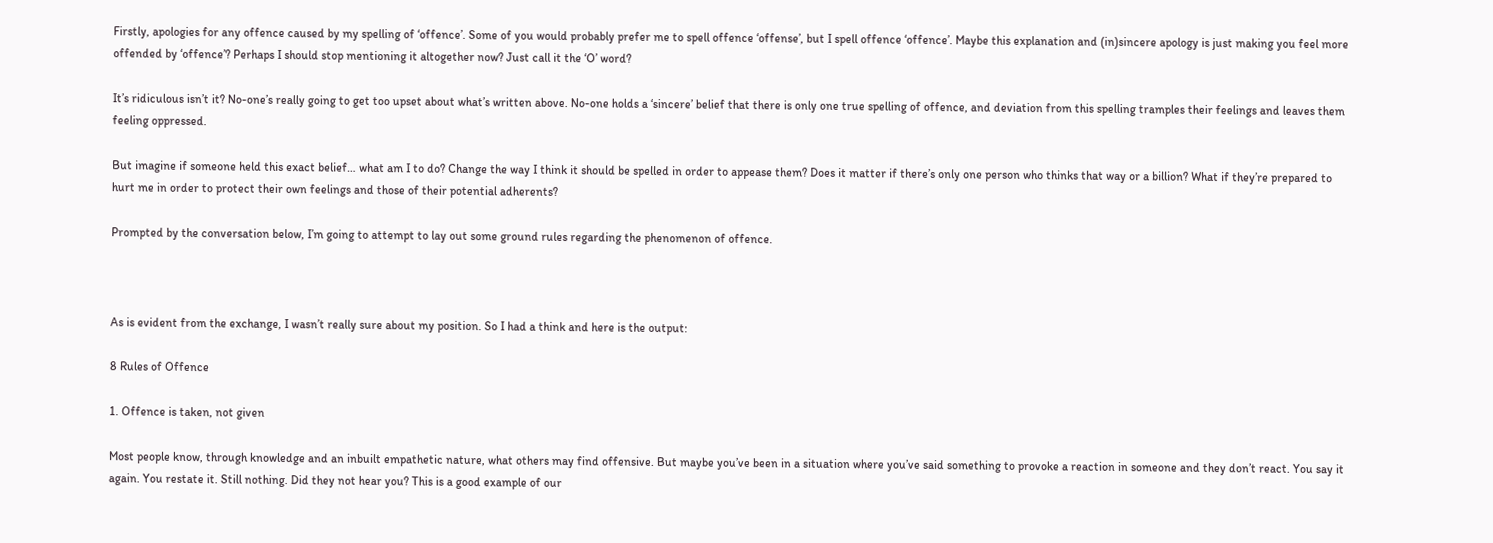Firstly, apologies for any offence caused by my spelling of ‘offence’. Some of you would probably prefer me to spell offence ‘offense’, but I spell offence ‘offence’. Maybe this explanation and (in)sincere apology is just making you feel more offended by ‘offence’? Perhaps I should stop mentioning it altogether now? Just call it the ‘O’ word?

It’s ridiculous isn’t it? No-one’s really going to get too upset about what’s written above. No-one holds a ‘sincere’ belief that there is only one true spelling of offence, and deviation from this spelling tramples their feelings and leaves them feeling oppressed.

But imagine if someone held this exact belief… what am I to do? Change the way I think it should be spelled in order to appease them? Does it matter if there’s only one person who thinks that way or a billion? What if they’re prepared to hurt me in order to protect their own feelings and those of their potential adherents?

Prompted by the conversation below, I’m going to attempt to lay out some ground rules regarding the phenomenon of offence.



As is evident from the exchange, I wasn’t really sure about my position. So I had a think and here is the output:

8 Rules of Offence

1. Offence is taken, not given

Most people know, through knowledge and an inbuilt empathetic nature, what others may find offensive. But maybe you’ve been in a situation where you’ve said something to provoke a reaction in someone and they don’t react. You say it again. You restate it. Still nothing. Did they not hear you? This is a good example of our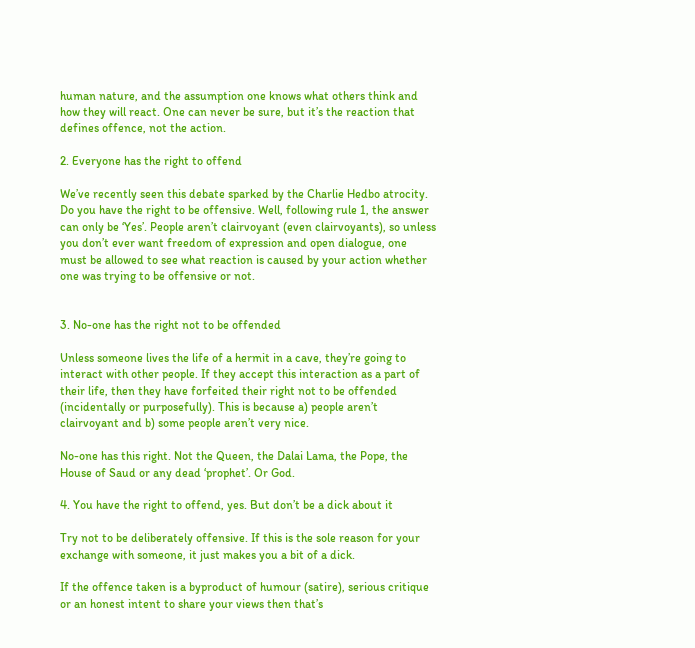human nature, and the assumption one knows what others think and how they will react. One can never be sure, but it’s the reaction that defines offence, not the action.

2. Everyone has the right to offend

We’ve recently seen this debate sparked by the Charlie Hedbo atrocity. Do you have the right to be offensive. Well, following rule 1, the answer can only be ‘Yes’. People aren’t clairvoyant (even clairvoyants), so unless you don’t ever want freedom of expression and open dialogue, one must be allowed to see what reaction is caused by your action whether one was trying to be offensive or not.


3. No-one has the right not to be offended

Unless someone lives the life of a hermit in a cave, they’re going to interact with other people. If they accept this interaction as a part of their life, then they have forfeited their right not to be offended (incidentally or purposefully). This is because a) people aren’t clairvoyant and b) some people aren’t very nice.

No-one has this right. Not the Queen, the Dalai Lama, the Pope, the House of Saud or any dead ‘prophet’. Or God.

4. You have the right to offend, yes. But don’t be a dick about it

Try not to be deliberately offensive. If this is the sole reason for your exchange with someone, it just makes you a bit of a dick.

If the offence taken is a byproduct of humour (satire), serious critique or an honest intent to share your views then that’s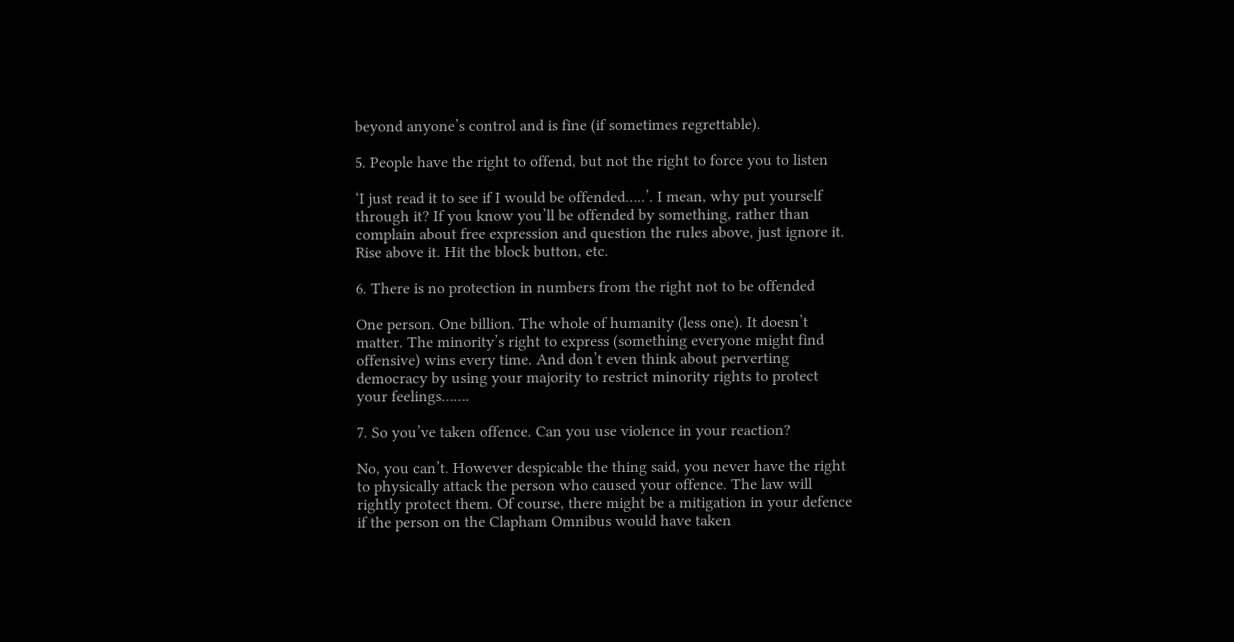beyond anyone’s control and is fine (if sometimes regrettable).

5. People have the right to offend, but not the right to force you to listen

‘I just read it to see if I would be offended…..’. I mean, why put yourself through it? If you know you’ll be offended by something, rather than complain about free expression and question the rules above, just ignore it. Rise above it. Hit the block button, etc.

6. There is no protection in numbers from the right not to be offended

One person. One billion. The whole of humanity (less one). It doesn’t matter. The minority’s right to express (something everyone might find offensive) wins every time. And don’t even think about perverting democracy by using your majority to restrict minority rights to protect your feelings…….

7. So you’ve taken offence. Can you use violence in your reaction?

No, you can’t. However despicable the thing said, you never have the right to physically attack the person who caused your offence. The law will rightly protect them. Of course, there might be a mitigation in your defence if the person on the Clapham Omnibus would have taken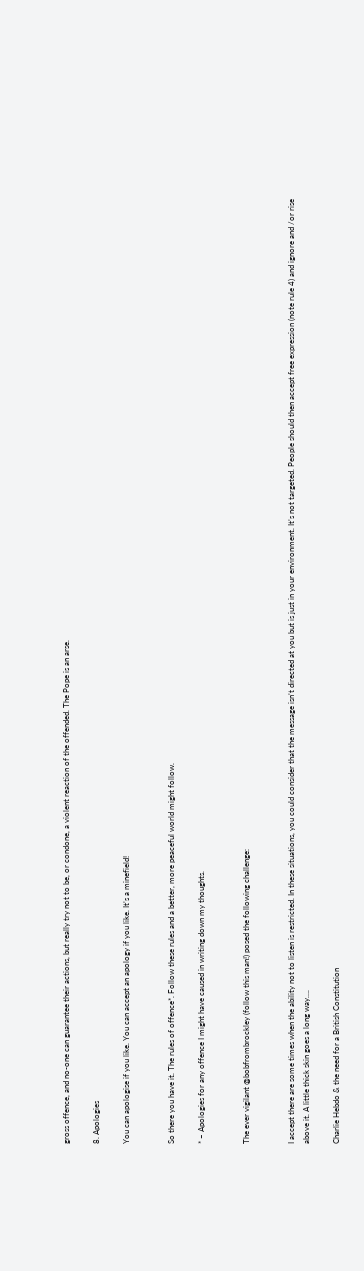gross offence, and no-one can guarantee their actions, but really try not to be, or condone, a violent reaction of the offended. The Pope is an arse.

8. Apologies

You can apologise if you like. You can accept an apology if you like. It’s a minefield!


So there you have it. The rules of offence*. Follow these rules and a better, more peaceful world might follow.

* – Apologies for any offence I might have caused in writing down my thoughts.


The ever vigilant @bobfrombrockley (follow this man!) posed the following challenge:


I accept there are some times when the ability not to listen is restricted. In these situations, you could consider that the message isn’t directed at you but is just in your environment. It’s not targeted. People should then accept free expression (note rule 4) and ignore and /or rise above it. A little thick skin goes a long way….

Charlie Hebdo & the need for a British Constitution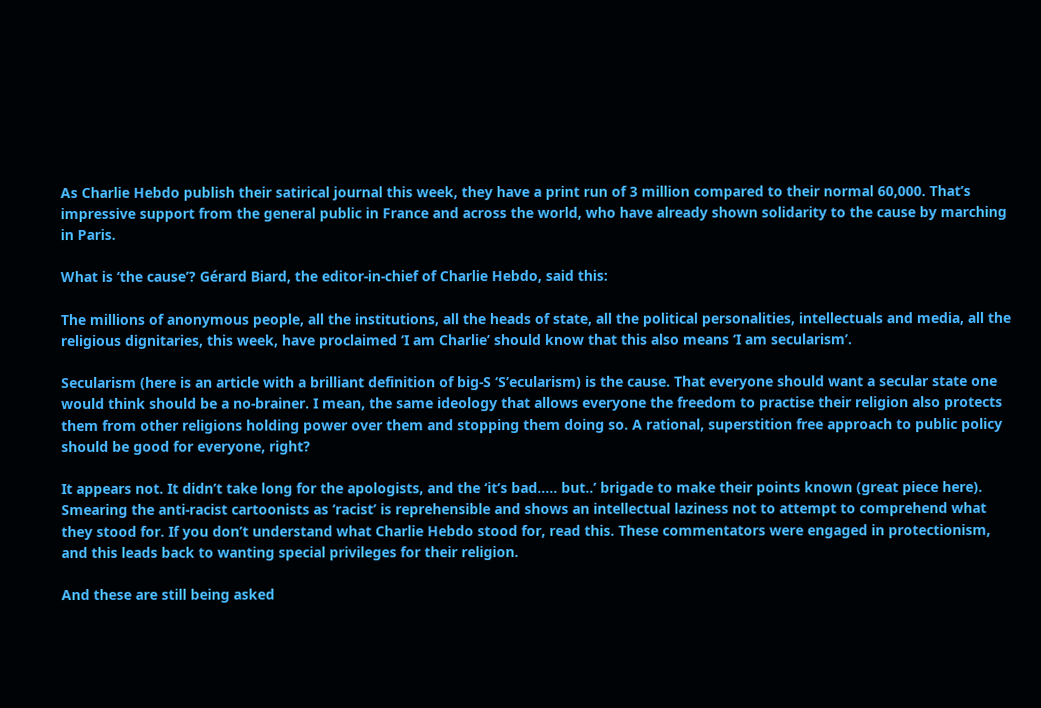As Charlie Hebdo publish their satirical journal this week, they have a print run of 3 million compared to their normal 60,000. That’s impressive support from the general public in France and across the world, who have already shown solidarity to the cause by marching in Paris.

What is ‘the cause’? Gérard Biard, the editor-in-chief of Charlie Hebdo, said this:

The millions of anonymous people, all the institutions, all the heads of state, all the political personalities, intellectuals and media, all the religious dignitaries, this week, have proclaimed ‘I am Charlie’ should know that this also means ‘I am secularism’.

Secularism (here is an article with a brilliant definition of big-S ‘S’ecularism) is the cause. That everyone should want a secular state one would think should be a no-brainer. I mean, the same ideology that allows everyone the freedom to practise their religion also protects them from other religions holding power over them and stopping them doing so. A rational, superstition free approach to public policy should be good for everyone, right?

It appears not. It didn’t take long for the apologists, and the ‘it’s bad….. but..’ brigade to make their points known (great piece here). Smearing the anti-racist cartoonists as ‘racist’ is reprehensible and shows an intellectual laziness not to attempt to comprehend what they stood for. If you don’t understand what Charlie Hebdo stood for, read this. These commentators were engaged in protectionism, and this leads back to wanting special privileges for their religion.

And these are still being asked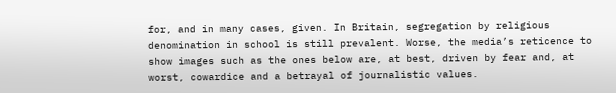for, and in many cases, given. In Britain, segregation by religious denomination in school is still prevalent. Worse, the media’s reticence to show images such as the ones below are, at best, driven by fear and, at worst, cowardice and a betrayal of journalistic values.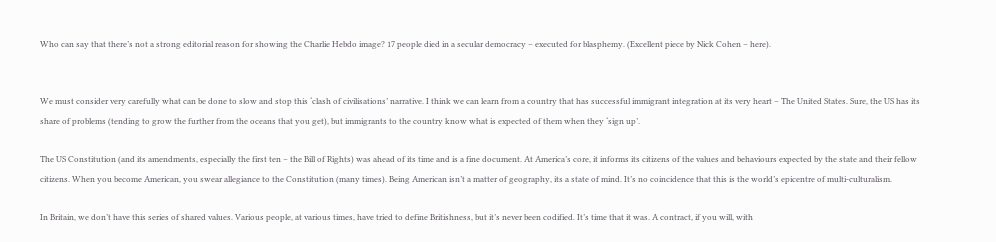Who can say that there’s not a strong editorial reason for showing the Charlie Hebdo image? 17 people died in a secular democracy – executed for blasphemy. (Excellent piece by Nick Cohen – here).


We must consider very carefully what can be done to slow and stop this ‘clash of civilisations’ narrative. I think we can learn from a country that has successful immigrant integration at its very heart – The United States. Sure, the US has its share of problems (tending to grow the further from the oceans that you get), but immigrants to the country know what is expected of them when they ‘sign up’.

The US Constitution (and its amendments, especially the first ten – the Bill of Rights) was ahead of its time and is a fine document. At America’s core, it informs its citizens of the values and behaviours expected by the state and their fellow citizens. When you become American, you swear allegiance to the Constitution (many times). Being American isn’t a matter of geography, its a state of mind. It’s no coincidence that this is the world’s epicentre of multi-culturalism.

In Britain, we don’t have this series of shared values. Various people, at various times, have tried to define Britishness, but it’s never been codified. It’s time that it was. A contract, if you will, with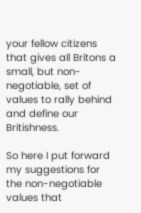your fellow citizens that gives all Britons a small, but non-negotiable, set of values to rally behind and define our Britishness.

So here I put forward my suggestions for the non-negotiable values that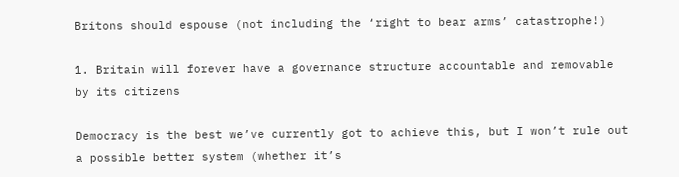Britons should espouse (not including the ‘right to bear arms’ catastrophe!)

1. Britain will forever have a governance structure accountable and removable by its citizens

Democracy is the best we’ve currently got to achieve this, but I won’t rule out a possible better system (whether it’s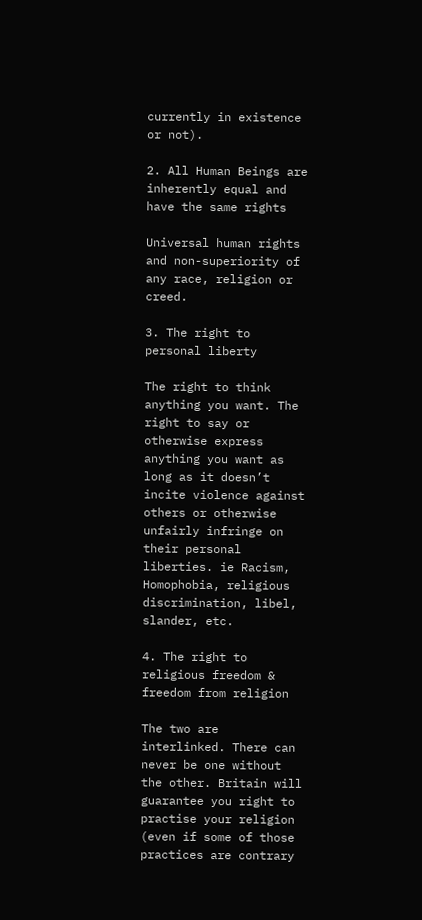currently in existence or not).

2. All Human Beings are inherently equal and have the same rights

Universal human rights and non-superiority of any race, religion or creed.

3. The right to personal liberty

The right to think anything you want. The right to say or otherwise express anything you want as long as it doesn’t incite violence against others or otherwise unfairly infringe on their personal liberties. ie Racism, Homophobia, religious discrimination, libel, slander, etc.

4. The right to religious freedom & freedom from religion

The two are interlinked. There can never be one without the other. Britain will guarantee you right to practise your religion (even if some of those practices are contrary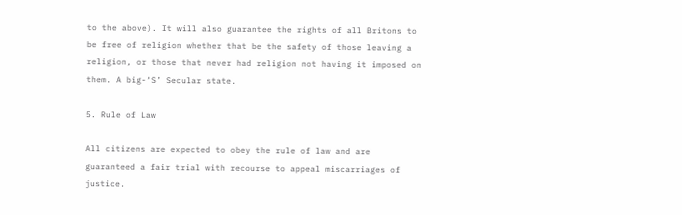to the above). It will also guarantee the rights of all Britons to be free of religion whether that be the safety of those leaving a religion, or those that never had religion not having it imposed on them. A big-‘S’ Secular state.

5. Rule of Law

All citizens are expected to obey the rule of law and are guaranteed a fair trial with recourse to appeal miscarriages of justice.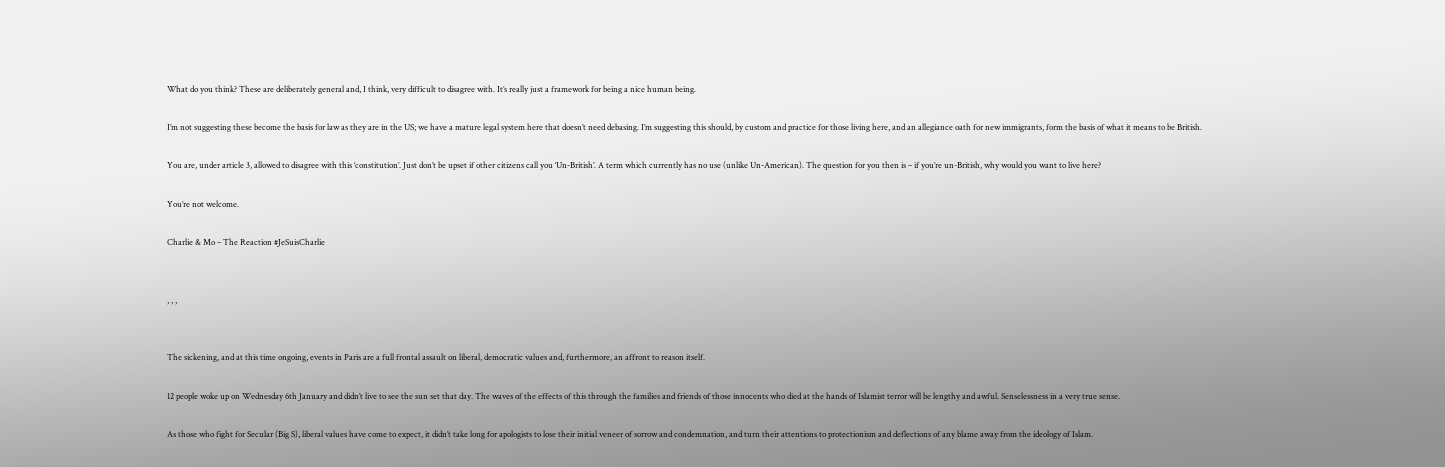What do you think? These are deliberately general and, I think, very difficult to disagree with. It’s really just a framework for being a nice human being.

I’m not suggesting these become the basis for law as they are in the US; we have a mature legal system here that doesn’t need debasing. I’m suggesting this should, by custom and practice for those living here, and an allegiance oath for new immigrants, form the basis of what it means to be British.

You are, under article 3, allowed to disagree with this ‘constitution’. Just don’t be upset if other citizens call you ‘Un-British’. A term which currently has no use (unlike Un-American). The question for you then is – if you’re un-British, why would you want to live here?

You’re not welcome.

Charlie & Mo – The Reaction #JeSuisCharlie


, , ,


The sickening, and at this time ongoing, events in Paris are a full frontal assault on liberal, democratic values and, furthermore, an affront to reason itself.

12 people woke up on Wednesday 6th January and didn’t live to see the sun set that day. The waves of the effects of this through the families and friends of those innocents who died at the hands of Islamist terror will be lengthy and awful. Senselessness in a very true sense.

As those who fight for Secular (Big S), liberal values have come to expect, it didn’t take long for apologists to lose their initial veneer of sorrow and condemnation, and turn their attentions to protectionism and deflections of any blame away from the ideology of Islam.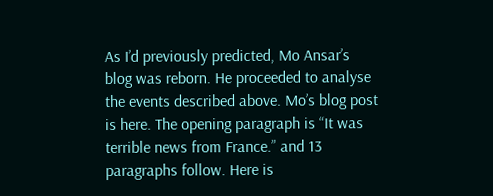As I’d previously predicted, Mo Ansar’s blog was reborn. He proceeded to analyse the events described above. Mo’s blog post is here. The opening paragraph is “It was terrible news from France.” and 13 paragraphs follow. Here is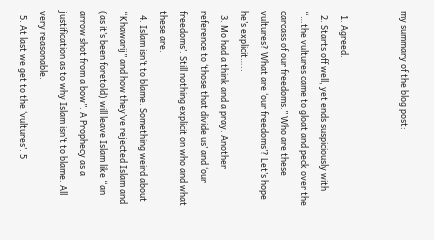my summary of the blog post:


  1. Agreed.
  2. Starts off well, yet ends suspiciously with “…the vultures came to gloat and peck over the carcass of our freedoms.” Who are these vultures? What are ‘our freedoms’? Let’s hope he’s explicit…..
  3. Mo had a think and a pray. Another reference to ‘those that divide us’ and ‘our freedoms’. Still nothing explicit on who and what these are.
  4. Islam isn’t to blame. Something weird about “Khawarij” and how they’ve rejected Islam and (as it’s been foretold) will leave Islam like “an arrow shot from a bow”. A Prophecy as a justification as to why Islam isn’t to blame. All very reasonable.
  5. At last we get to the ‘vultures’. 5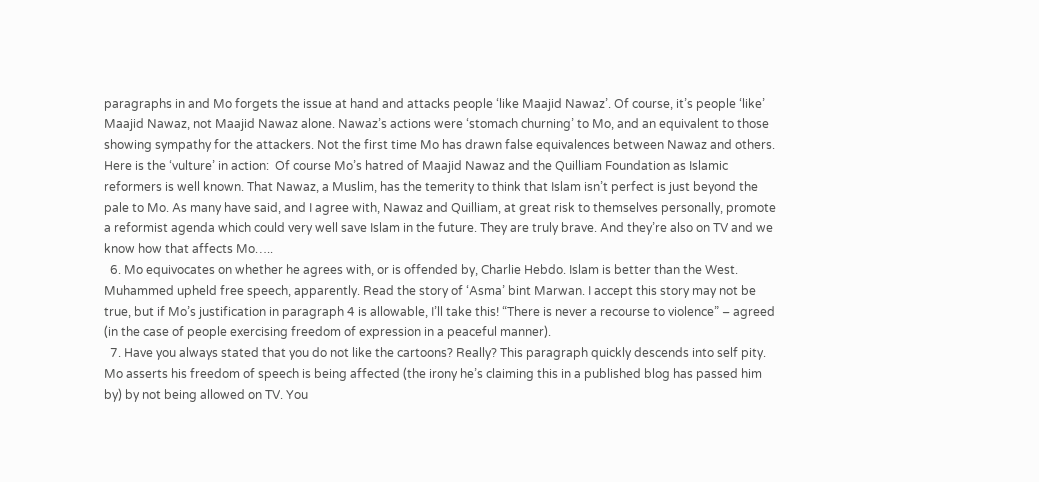paragraphs in and Mo forgets the issue at hand and attacks people ‘like Maajid Nawaz’. Of course, it’s people ‘like’ Maajid Nawaz, not Maajid Nawaz alone. Nawaz’s actions were ‘stomach churning’ to Mo, and an equivalent to those showing sympathy for the attackers. Not the first time Mo has drawn false equivalences between Nawaz and others. Here is the ‘vulture’ in action:  Of course Mo’s hatred of Maajid Nawaz and the Quilliam Foundation as Islamic reformers is well known. That Nawaz, a Muslim, has the temerity to think that Islam isn’t perfect is just beyond the pale to Mo. As many have said, and I agree with, Nawaz and Quilliam, at great risk to themselves personally, promote a reformist agenda which could very well save Islam in the future. They are truly brave. And they’re also on TV and we know how that affects Mo…..
  6. Mo equivocates on whether he agrees with, or is offended by, Charlie Hebdo. Islam is better than the West. Muhammed upheld free speech, apparently. Read the story of ‘Asma’ bint Marwan. I accept this story may not be true, but if Mo’s justification in paragraph 4 is allowable, I’ll take this! “There is never a recourse to violence” – agreed (in the case of people exercising freedom of expression in a peaceful manner).
  7. Have you always stated that you do not like the cartoons? Really? This paragraph quickly descends into self pity. Mo asserts his freedom of speech is being affected (the irony he’s claiming this in a published blog has passed him by) by not being allowed on TV. You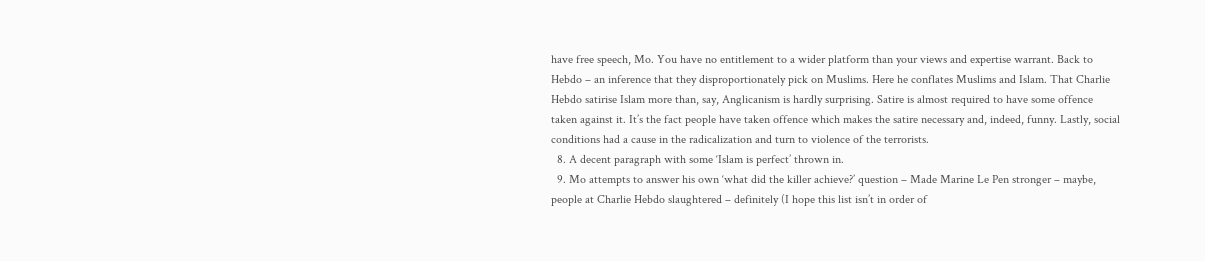have free speech, Mo. You have no entitlement to a wider platform than your views and expertise warrant. Back to Hebdo – an inference that they disproportionately pick on Muslims. Here he conflates Muslims and Islam. That Charlie Hebdo satirise Islam more than, say, Anglicanism is hardly surprising. Satire is almost required to have some offence taken against it. It’s the fact people have taken offence which makes the satire necessary and, indeed, funny. Lastly, social conditions had a cause in the radicalization and turn to violence of the terrorists.
  8. A decent paragraph with some ‘Islam is perfect’ thrown in.
  9. Mo attempts to answer his own ‘what did the killer achieve?’ question – Made Marine Le Pen stronger – maybe, people at Charlie Hebdo slaughtered – definitely (I hope this list isn’t in order of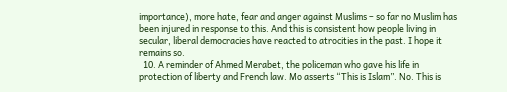importance), more hate, fear and anger against Muslims – so far no Muslim has been injured in response to this. And this is consistent how people living in secular, liberal democracies have reacted to atrocities in the past. I hope it remains so.
  10. A reminder of Ahmed Merabet, the policeman who gave his life in protection of liberty and French law. Mo asserts “This is Islam”. No. This is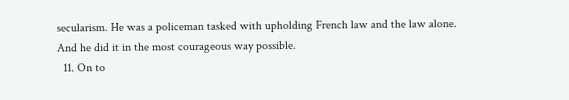secularism. He was a policeman tasked with upholding French law and the law alone. And he did it in the most courageous way possible.
  11. On to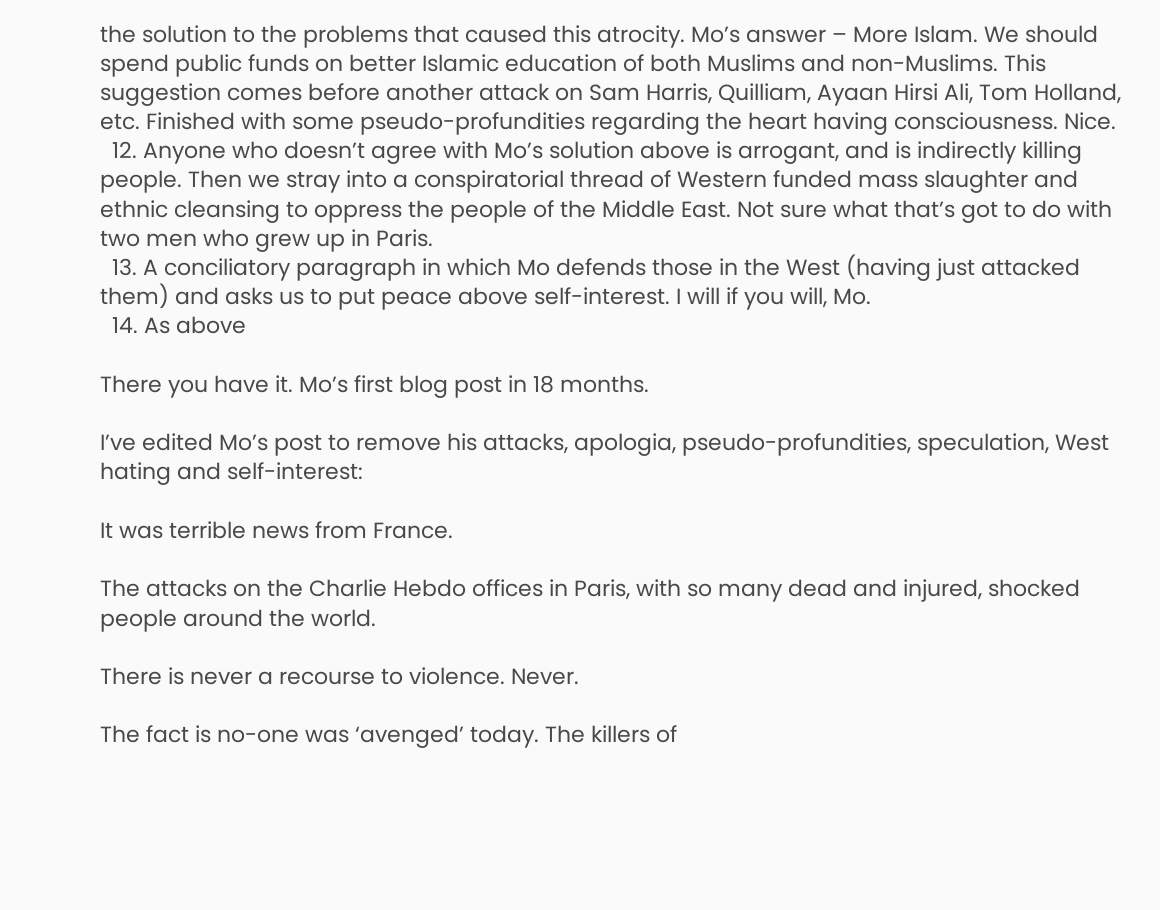the solution to the problems that caused this atrocity. Mo’s answer – More Islam. We should spend public funds on better Islamic education of both Muslims and non-Muslims. This suggestion comes before another attack on Sam Harris, Quilliam, Ayaan Hirsi Ali, Tom Holland, etc. Finished with some pseudo-profundities regarding the heart having consciousness. Nice.
  12. Anyone who doesn’t agree with Mo’s solution above is arrogant, and is indirectly killing people. Then we stray into a conspiratorial thread of Western funded mass slaughter and ethnic cleansing to oppress the people of the Middle East. Not sure what that’s got to do with two men who grew up in Paris.
  13. A conciliatory paragraph in which Mo defends those in the West (having just attacked them) and asks us to put peace above self-interest. I will if you will, Mo.
  14. As above

There you have it. Mo’s first blog post in 18 months.

I’ve edited Mo’s post to remove his attacks, apologia, pseudo-profundities, speculation, West hating and self-interest:

It was terrible news from France.

The attacks on the Charlie Hebdo offices in Paris, with so many dead and injured, shocked people around the world.

There is never a recourse to violence. Never.

The fact is no-one was ‘avenged’ today. The killers of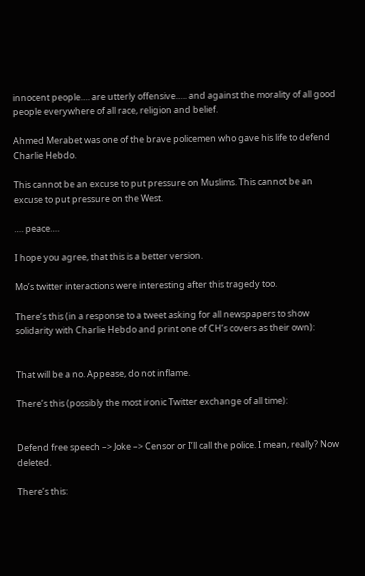innocent people…. are utterly offensive….. and against the morality of all good people everywhere of all race, religion and belief.

Ahmed Merabet was one of the brave policemen who gave his life to defend Charlie Hebdo.

This cannot be an excuse to put pressure on Muslims. This cannot be an excuse to put pressure on the West.

…. peace….

I hope you agree, that this is a better version.

Mo’s twitter interactions were interesting after this tragedy too.

There’s this (in a response to a tweet asking for all newspapers to show solidarity with Charlie Hebdo and print one of CH’s covers as their own):


That will be a no. Appease, do not inflame.

There’s this (possibly the most ironic Twitter exchange of all time):


Defend free speech –> Joke –> Censor or I’ll call the police. I mean, really? Now deleted.

There’s this: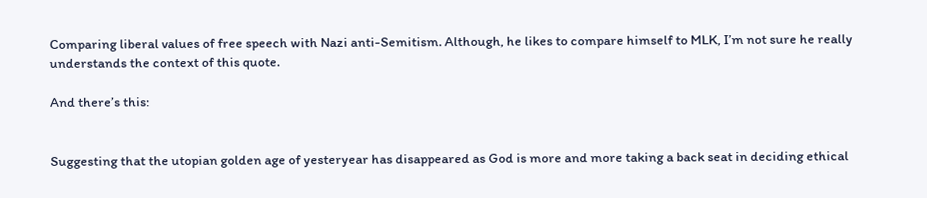Comparing liberal values of free speech with Nazi anti-Semitism. Although, he likes to compare himself to MLK, I’m not sure he really understands the context of this quote.

And there’s this:


Suggesting that the utopian golden age of yesteryear has disappeared as God is more and more taking a back seat in deciding ethical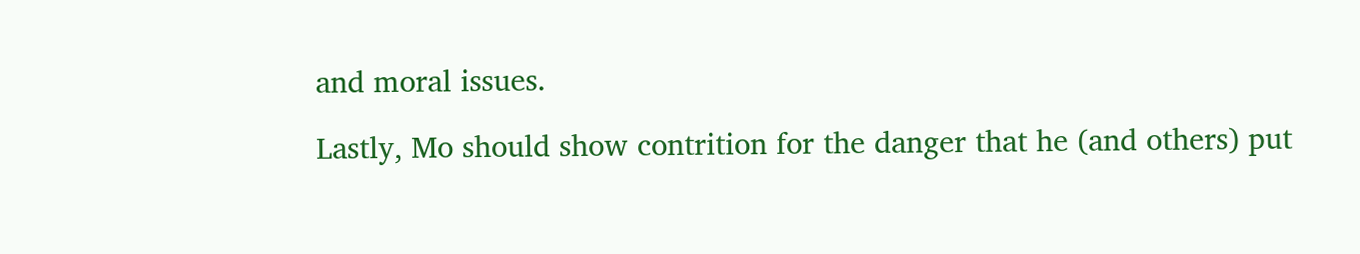and moral issues.

Lastly, Mo should show contrition for the danger that he (and others) put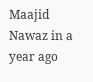Maajid Nawaz in a year ago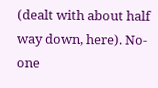(dealt with about half way down, here). No-one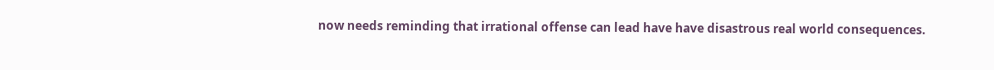now needs reminding that irrational offense can lead have have disastrous real world consequences.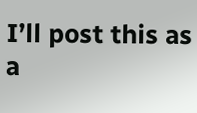I’ll post this as a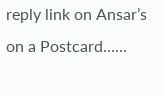reply link on Ansar’s on a Postcard……